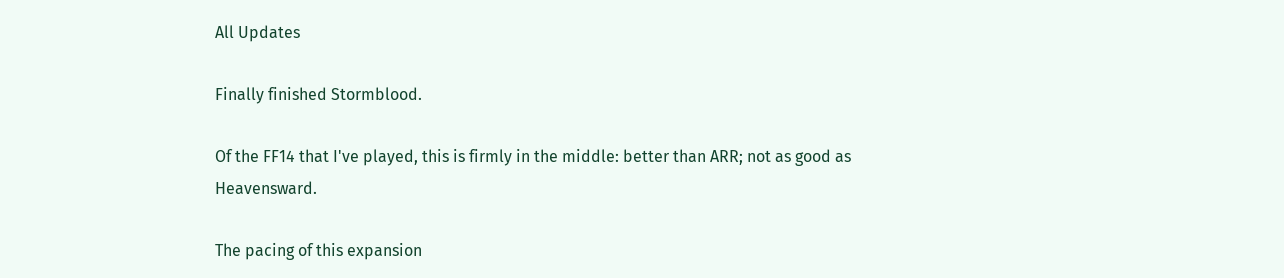All Updates

Finally finished Stormblood.

Of the FF14 that I've played, this is firmly in the middle: better than ARR; not as good as Heavensward.

The pacing of this expansion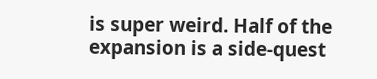is super weird. Half of the expansion is a side-quest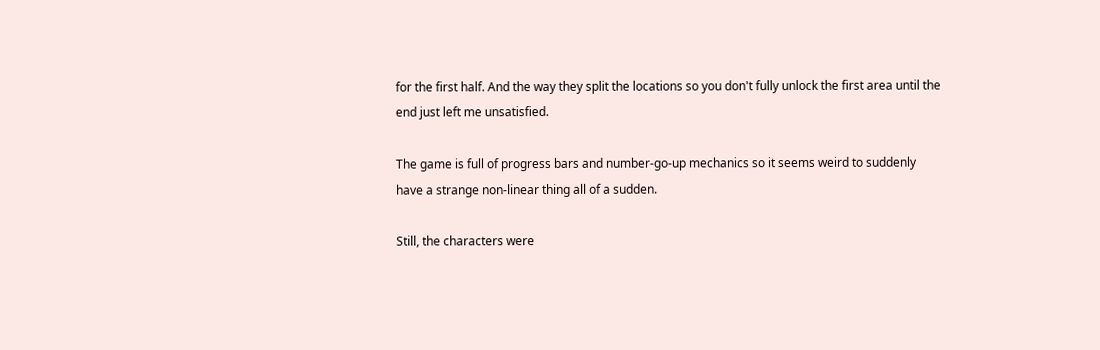for the first half. And the way they split the locations so you don't fully unlock the first area until the end just left me unsatisfied.

The game is full of progress bars and number-go-up mechanics so it seems weird to suddenly have a strange non-linear thing all of a sudden.

Still, the characters were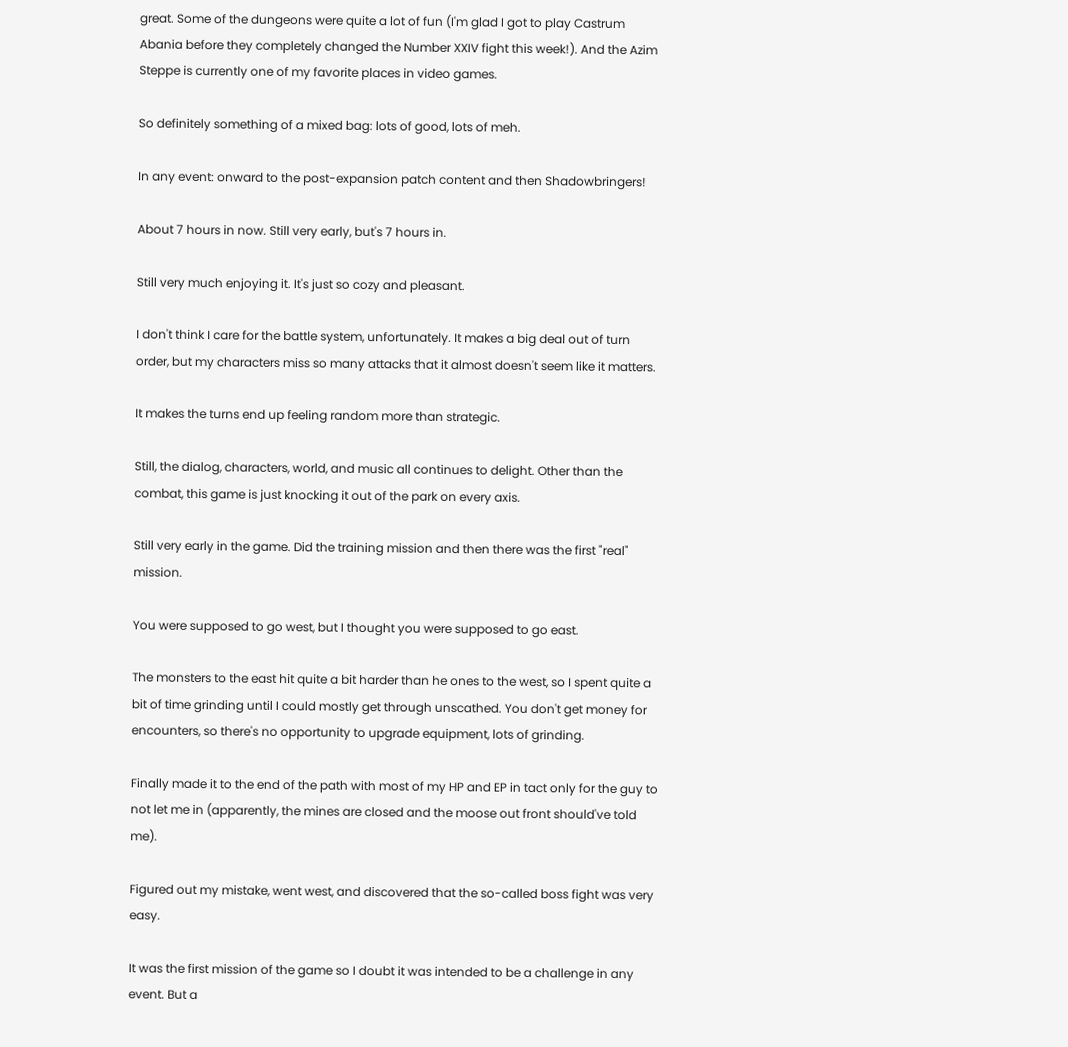great. Some of the dungeons were quite a lot of fun (I'm glad I got to play Castrum Abania before they completely changed the Number XXIV fight this week!). And the Azim Steppe is currently one of my favorite places in video games.

So definitely something of a mixed bag: lots of good, lots of meh.

In any event: onward to the post-expansion patch content and then Shadowbringers!

About 7 hours in now. Still very early, but's 7 hours in.

Still very much enjoying it. It's just so cozy and pleasant.

I don't think I care for the battle system, unfortunately. It makes a big deal out of turn order, but my characters miss so many attacks that it almost doesn't seem like it matters.

It makes the turns end up feeling random more than strategic.

Still, the dialog, characters, world, and music all continues to delight. Other than the combat, this game is just knocking it out of the park on every axis.

Still very early in the game. Did the training mission and then there was the first "real" mission.

You were supposed to go west, but I thought you were supposed to go east.

The monsters to the east hit quite a bit harder than he ones to the west, so I spent quite a bit of time grinding until I could mostly get through unscathed. You don't get money for encounters, so there's no opportunity to upgrade equipment, lots of grinding.

Finally made it to the end of the path with most of my HP and EP in tact only for the guy to not let me in (apparently, the mines are closed and the moose out front should've told me).

Figured out my mistake, went west, and discovered that the so-called boss fight was very easy.

It was the first mission of the game so I doubt it was intended to be a challenge in any event. But a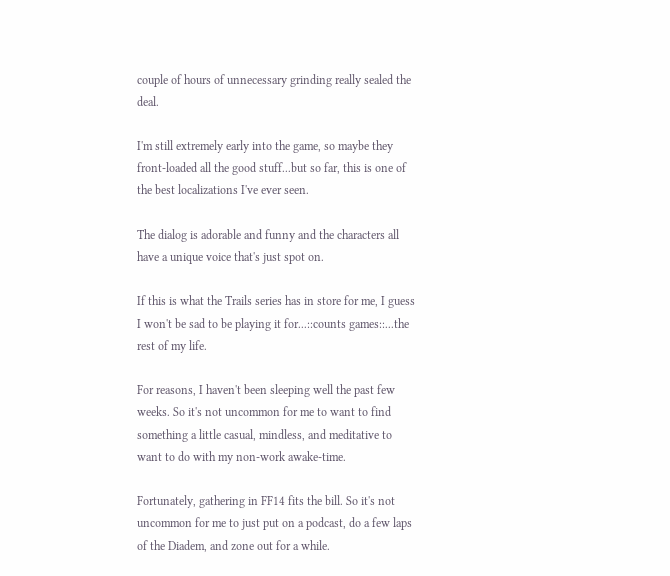couple of hours of unnecessary grinding really sealed the deal.

I'm still extremely early into the game, so maybe they front-loaded all the good stuff...but so far, this is one of the best localizations I've ever seen.

The dialog is adorable and funny and the characters all have a unique voice that's just spot on.

If this is what the Trails series has in store for me, I guess I won't be sad to be playing it for...::counts games::...the rest of my life.

For reasons, I haven't been sleeping well the past few weeks. So it's not uncommon for me to want to find something a little casual, mindless, and meditative to want to do with my non-work awake-time.

Fortunately, gathering in FF14 fits the bill. So it's not uncommon for me to just put on a podcast, do a few laps of the Diadem, and zone out for a while.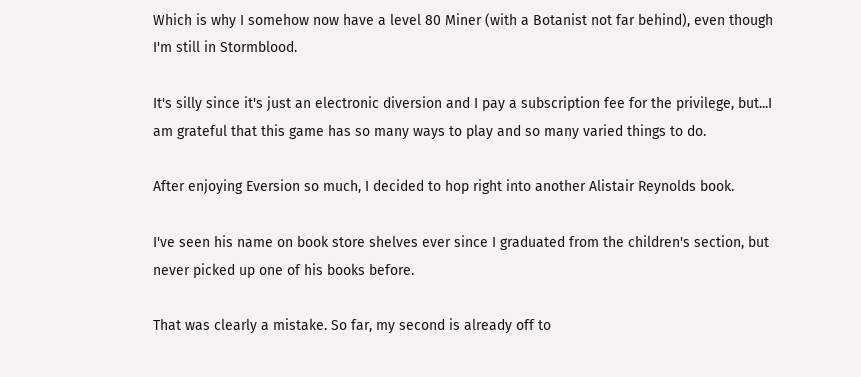Which is why I somehow now have a level 80 Miner (with a Botanist not far behind), even though I'm still in Stormblood.

It's silly since it's just an electronic diversion and I pay a subscription fee for the privilege, but...I am grateful that this game has so many ways to play and so many varied things to do.

After enjoying Eversion so much, I decided to hop right into another Alistair Reynolds book.

I've seen his name on book store shelves ever since I graduated from the children's section, but never picked up one of his books before.

That was clearly a mistake. So far, my second is already off to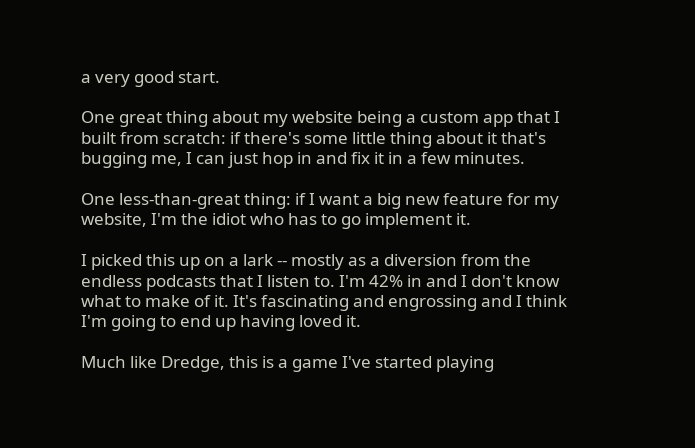a very good start.

One great thing about my website being a custom app that I built from scratch: if there's some little thing about it that's bugging me, I can just hop in and fix it in a few minutes.

One less-than-great thing: if I want a big new feature for my website, I'm the idiot who has to go implement it.

I picked this up on a lark -- mostly as a diversion from the endless podcasts that I listen to. I'm 42% in and I don't know what to make of it. It's fascinating and engrossing and I think I'm going to end up having loved it.

Much like Dredge, this is a game I've started playing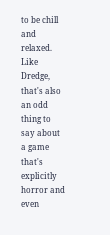to be chill and relaxed. Like Dredge, that's also an odd thing to say about a game that's explicitly horror and even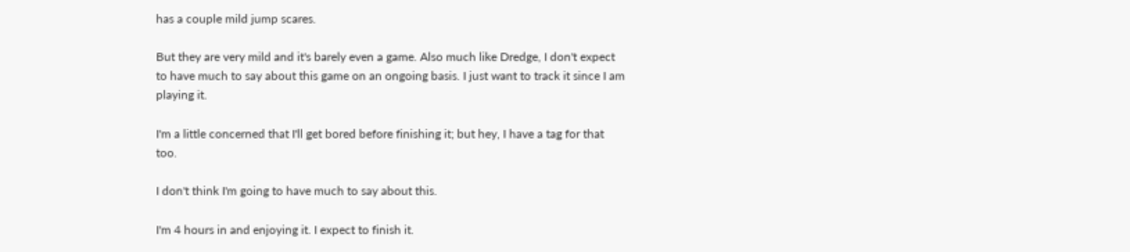has a couple mild jump scares.

But they are very mild and it's barely even a game. Also much like Dredge, I don't expect to have much to say about this game on an ongoing basis. I just want to track it since I am playing it.

I'm a little concerned that I'll get bored before finishing it; but hey, I have a tag for that too.

I don't think I'm going to have much to say about this.

I'm 4 hours in and enjoying it. I expect to finish it.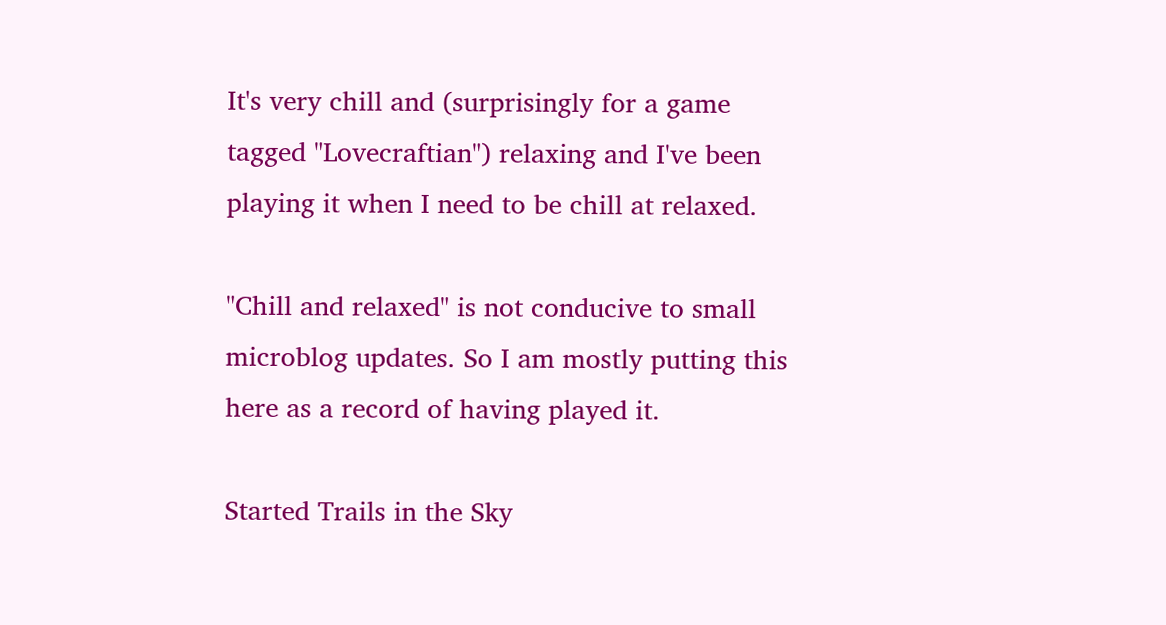It's very chill and (surprisingly for a game tagged "Lovecraftian") relaxing and I've been playing it when I need to be chill at relaxed.

"Chill and relaxed" is not conducive to small microblog updates. So I am mostly putting this here as a record of having played it.

Started Trails in the Sky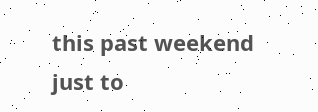this past weekend just to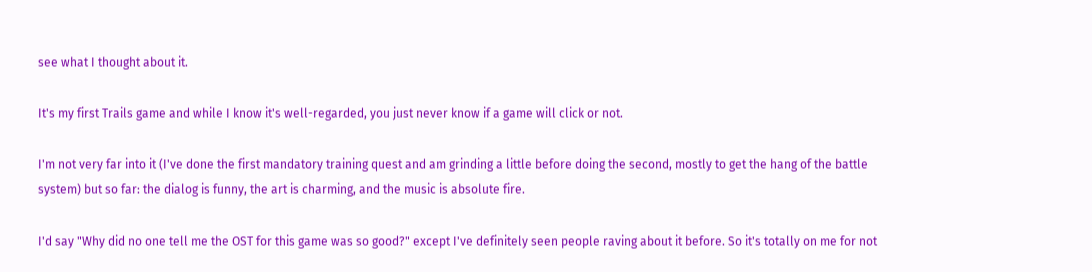see what I thought about it.

It's my first Trails game and while I know it's well-regarded, you just never know if a game will click or not.

I'm not very far into it (I've done the first mandatory training quest and am grinding a little before doing the second, mostly to get the hang of the battle system) but so far: the dialog is funny, the art is charming, and the music is absolute fire.

I'd say "Why did no one tell me the OST for this game was so good?" except I've definitely seen people raving about it before. So it's totally on me for not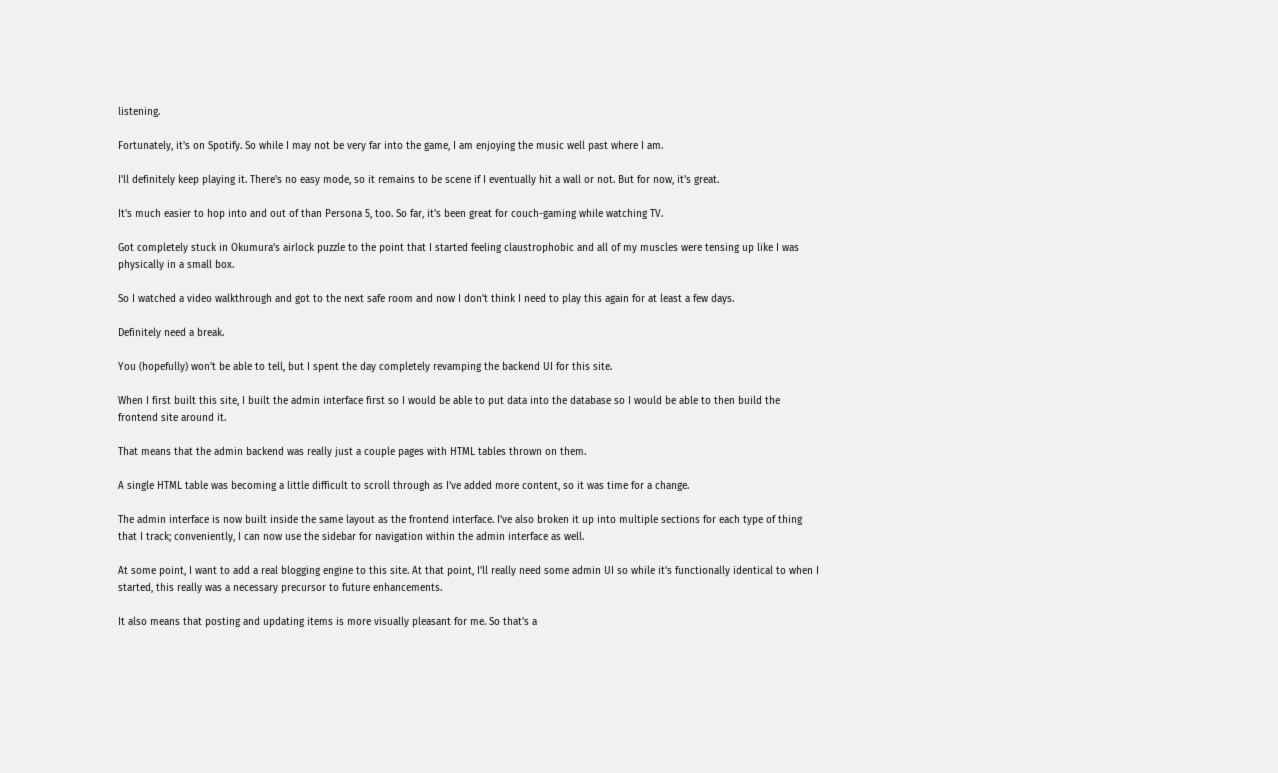listening.

Fortunately, it's on Spotify. So while I may not be very far into the game, I am enjoying the music well past where I am.

I'll definitely keep playing it. There's no easy mode, so it remains to be scene if I eventually hit a wall or not. But for now, it's great.

It's much easier to hop into and out of than Persona 5, too. So far, it's been great for couch-gaming while watching TV.

Got completely stuck in Okumura’s airlock puzzle to the point that I started feeling claustrophobic and all of my muscles were tensing up like I was physically in a small box.

So I watched a video walkthrough and got to the next safe room and now I don't think I need to play this again for at least a few days.

Definitely need a break.

You (hopefully) won't be able to tell, but I spent the day completely revamping the backend UI for this site.

When I first built this site, I built the admin interface first so I would be able to put data into the database so I would be able to then build the frontend site around it.

That means that the admin backend was really just a couple pages with HTML tables thrown on them.

A single HTML table was becoming a little difficult to scroll through as I've added more content, so it was time for a change.

The admin interface is now built inside the same layout as the frontend interface. I've also broken it up into multiple sections for each type of thing that I track; conveniently, I can now use the sidebar for navigation within the admin interface as well.

At some point, I want to add a real blogging engine to this site. At that point, I'll really need some admin UI so while it's functionally identical to when I started, this really was a necessary precursor to future enhancements.

It also means that posting and updating items is more visually pleasant for me. So that's a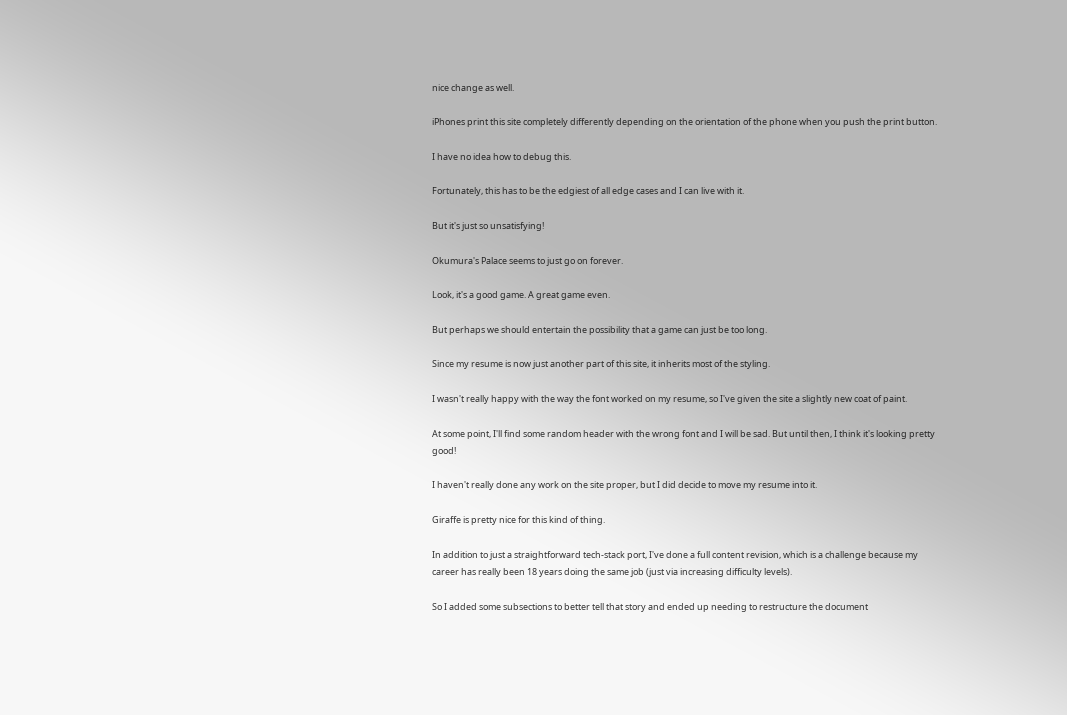nice change as well.

iPhones print this site completely differently depending on the orientation of the phone when you push the print button.

I have no idea how to debug this.

Fortunately, this has to be the edgiest of all edge cases and I can live with it.

But it's just so unsatisfying!

Okumura's Palace seems to just go on forever.

Look, it's a good game. A great game even.

But perhaps we should entertain the possibility that a game can just be too long.

Since my resume is now just another part of this site, it inherits most of the styling.

I wasn't really happy with the way the font worked on my resume, so I've given the site a slightly new coat of paint.

At some point, I'll find some random header with the wrong font and I will be sad. But until then, I think it's looking pretty good!

I haven't really done any work on the site proper, but I did decide to move my resume into it.

Giraffe is pretty nice for this kind of thing.

In addition to just a straightforward tech-stack port, I've done a full content revision, which is a challenge because my career has really been 18 years doing the same job (just via increasing difficulty levels).

So I added some subsections to better tell that story and ended up needing to restructure the document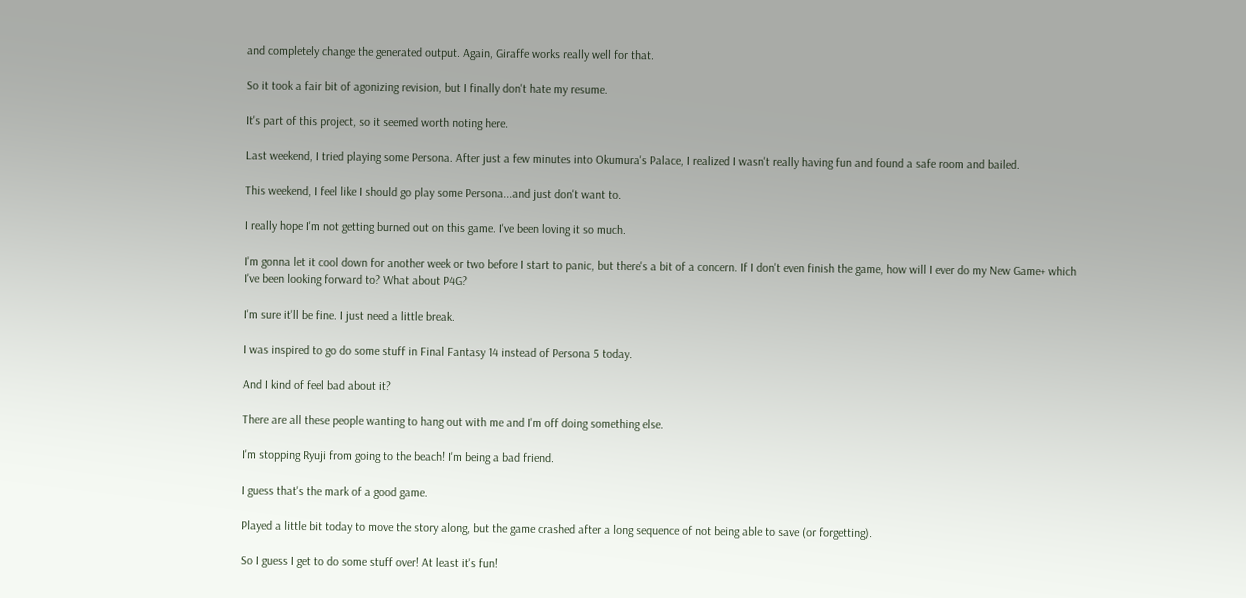and completely change the generated output. Again, Giraffe works really well for that.

So it took a fair bit of agonizing revision, but I finally don't hate my resume.

It's part of this project, so it seemed worth noting here.

Last weekend, I tried playing some Persona. After just a few minutes into Okumura's Palace, I realized I wasn't really having fun and found a safe room and bailed.

This weekend, I feel like I should go play some Persona...and just don't want to.

I really hope I'm not getting burned out on this game. I've been loving it so much.

I'm gonna let it cool down for another week or two before I start to panic, but there's a bit of a concern. If I don't even finish the game, how will I ever do my New Game+ which I've been looking forward to? What about P4G?

I'm sure it'll be fine. I just need a little break.

I was inspired to go do some stuff in Final Fantasy 14 instead of Persona 5 today.

And I kind of feel bad about it?

There are all these people wanting to hang out with me and I'm off doing something else.

I'm stopping Ryuji from going to the beach! I'm being a bad friend.

I guess that's the mark of a good game.

Played a little bit today to move the story along, but the game crashed after a long sequence of not being able to save (or forgetting).

So I guess I get to do some stuff over! At least it's fun!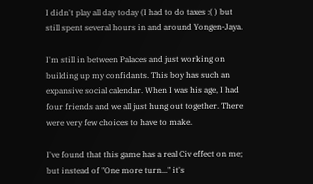I didn't play all day today (I had to do taxes :( ) but still spent several hours in and around Yongen-Jaya.

I'm still in between Palaces and just working on building up my confidants. This boy has such an expansive social calendar. When I was his age, I had four friends and we all just hung out together. There were very few choices to have to make.

I've found that this game has a real Civ effect on me; but instead of "One more turn..." it's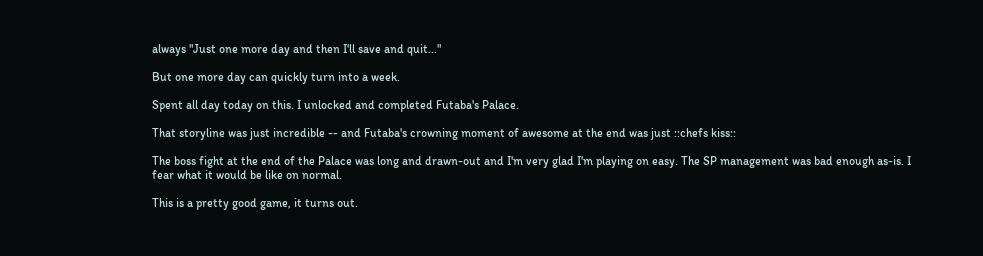always "Just one more day and then I'll save and quit..."

But one more day can quickly turn into a week.

Spent all day today on this. I unlocked and completed Futaba's Palace.

That storyline was just incredible -- and Futaba's crowning moment of awesome at the end was just ::chefs kiss::

The boss fight at the end of the Palace was long and drawn-out and I'm very glad I'm playing on easy. The SP management was bad enough as-is. I fear what it would be like on normal.

This is a pretty good game, it turns out.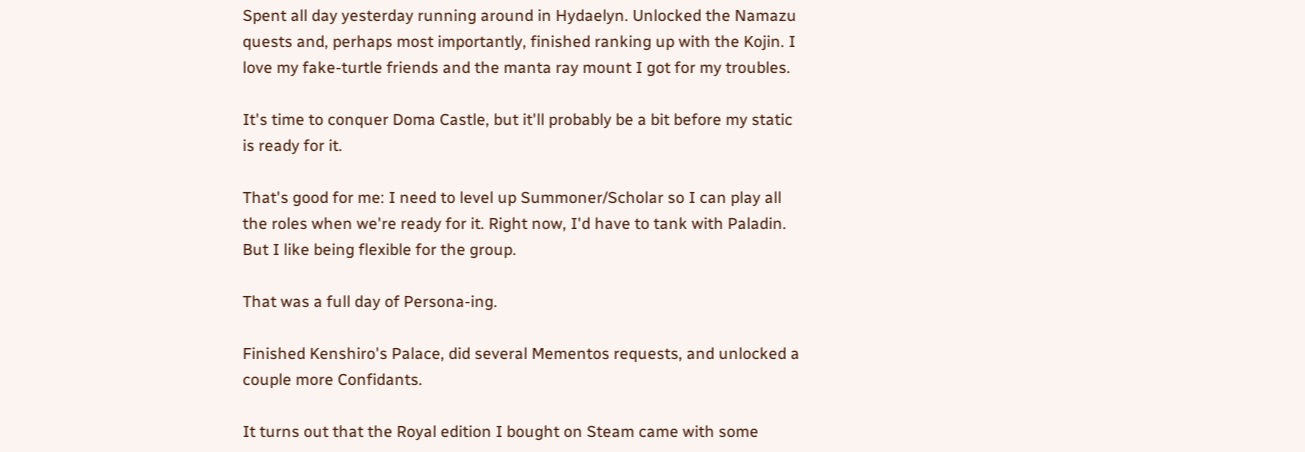Spent all day yesterday running around in Hydaelyn. Unlocked the Namazu quests and, perhaps most importantly, finished ranking up with the Kojin. I love my fake-turtle friends and the manta ray mount I got for my troubles.

It's time to conquer Doma Castle, but it'll probably be a bit before my static is ready for it.

That's good for me: I need to level up Summoner/Scholar so I can play all the roles when we're ready for it. Right now, I'd have to tank with Paladin. But I like being flexible for the group.

That was a full day of Persona-ing.

Finished Kenshiro's Palace, did several Mementos requests, and unlocked a couple more Confidants.

It turns out that the Royal edition I bought on Steam came with some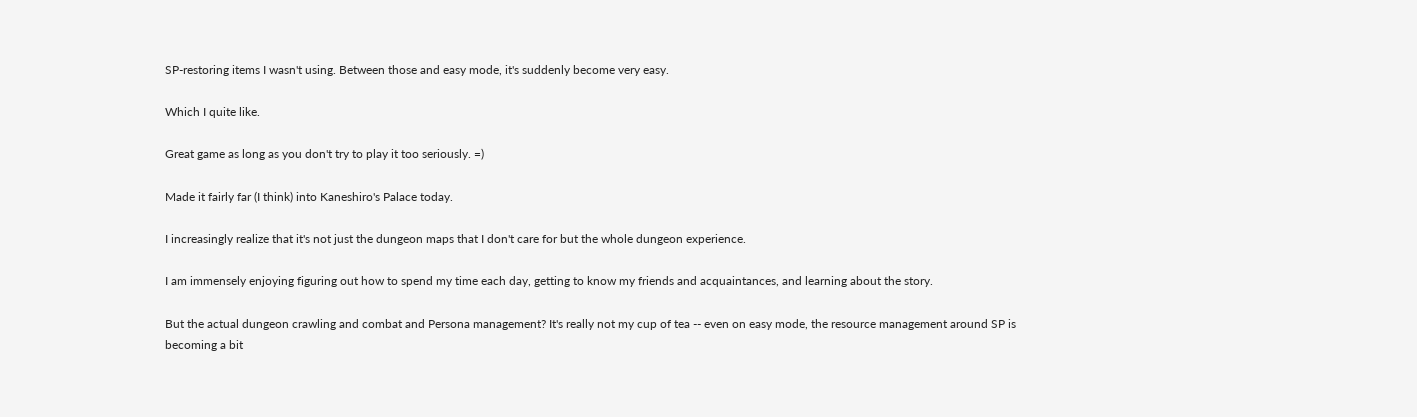SP-restoring items I wasn't using. Between those and easy mode, it's suddenly become very easy.

Which I quite like.

Great game as long as you don't try to play it too seriously. =)

Made it fairly far (I think) into Kaneshiro's Palace today.

I increasingly realize that it's not just the dungeon maps that I don't care for but the whole dungeon experience.

I am immensely enjoying figuring out how to spend my time each day, getting to know my friends and acquaintances, and learning about the story.

But the actual dungeon crawling and combat and Persona management? It's really not my cup of tea -- even on easy mode, the resource management around SP is becoming a bit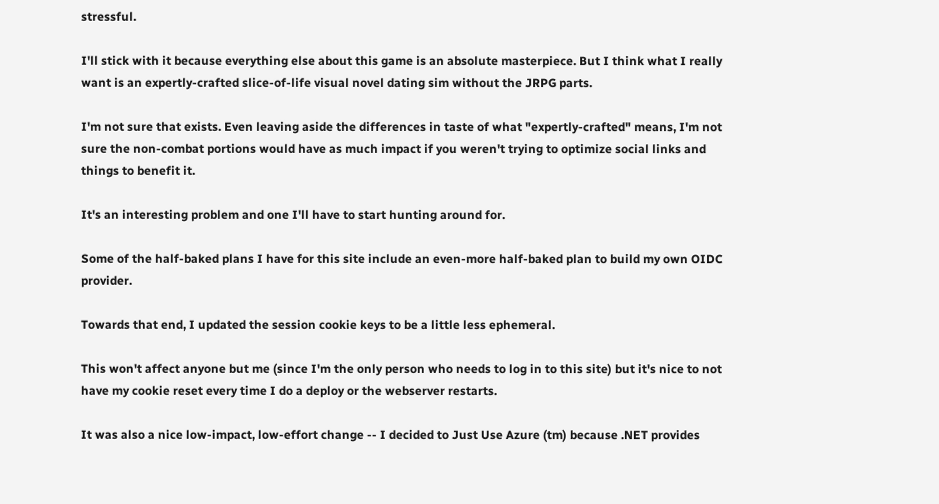stressful.

I'll stick with it because everything else about this game is an absolute masterpiece. But I think what I really want is an expertly-crafted slice-of-life visual novel dating sim without the JRPG parts.

I'm not sure that exists. Even leaving aside the differences in taste of what "expertly-crafted" means, I'm not sure the non-combat portions would have as much impact if you weren't trying to optimize social links and things to benefit it.

It's an interesting problem and one I'll have to start hunting around for.

Some of the half-baked plans I have for this site include an even-more half-baked plan to build my own OIDC provider.

Towards that end, I updated the session cookie keys to be a little less ephemeral.

This won't affect anyone but me (since I'm the only person who needs to log in to this site) but it's nice to not have my cookie reset every time I do a deploy or the webserver restarts.

It was also a nice low-impact, low-effort change -- I decided to Just Use Azure (tm) because .NET provides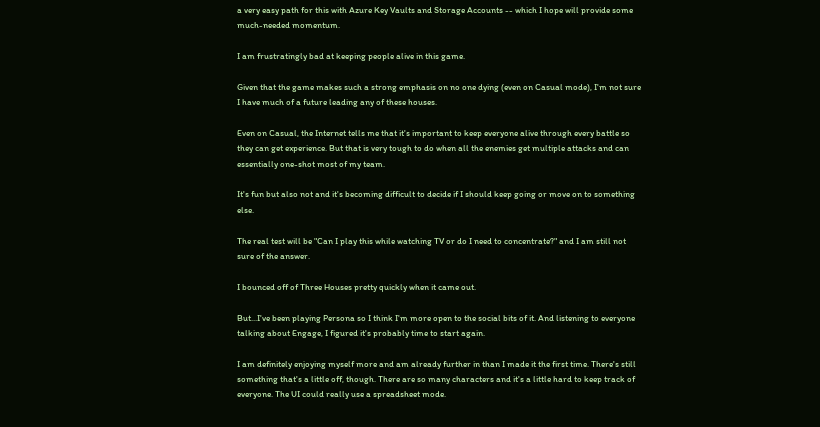a very easy path for this with Azure Key Vaults and Storage Accounts -- which I hope will provide some much-needed momentum.

I am frustratingly bad at keeping people alive in this game.

Given that the game makes such a strong emphasis on no one dying (even on Casual mode), I'm not sure I have much of a future leading any of these houses.

Even on Casual, the Internet tells me that it's important to keep everyone alive through every battle so they can get experience. But that is very tough to do when all the enemies get multiple attacks and can essentially one-shot most of my team.

It's fun but also not and it's becoming difficult to decide if I should keep going or move on to something else.

The real test will be "Can I play this while watching TV or do I need to concentrate?" and I am still not sure of the answer.

I bounced off of Three Houses pretty quickly when it came out.

But...I've been playing Persona so I think I'm more open to the social bits of it. And listening to everyone talking about Engage, I figured it's probably time to start again.

I am definitely enjoying myself more and am already further in than I made it the first time. There's still something that's a little off, though. There are so many characters and it's a little hard to keep track of everyone. The UI could really use a spreadsheet mode.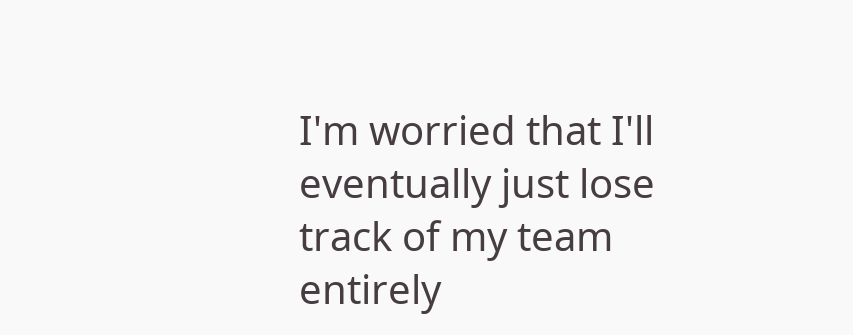I'm worried that I'll eventually just lose track of my team entirely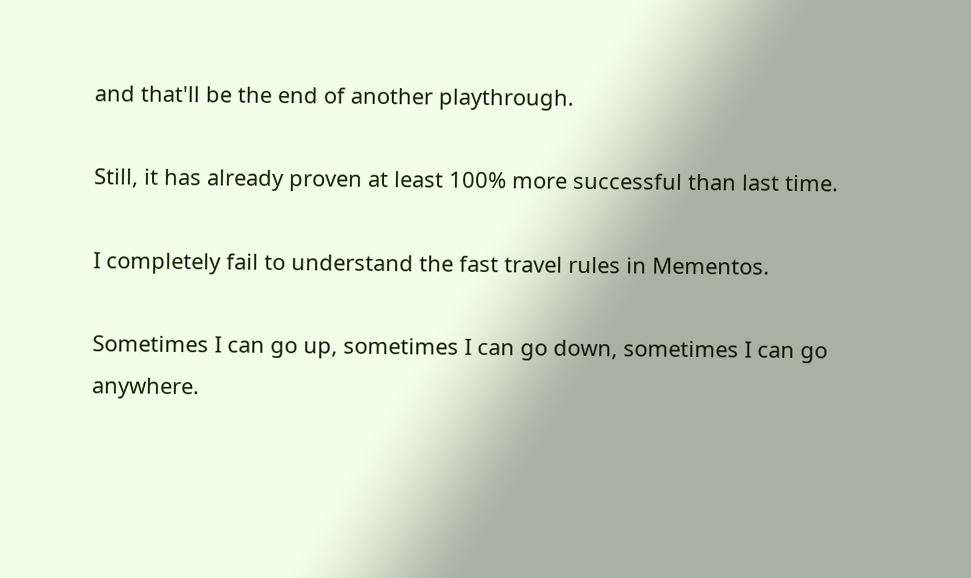and that'll be the end of another playthrough.

Still, it has already proven at least 100% more successful than last time.

I completely fail to understand the fast travel rules in Mementos.

Sometimes I can go up, sometimes I can go down, sometimes I can go anywhere.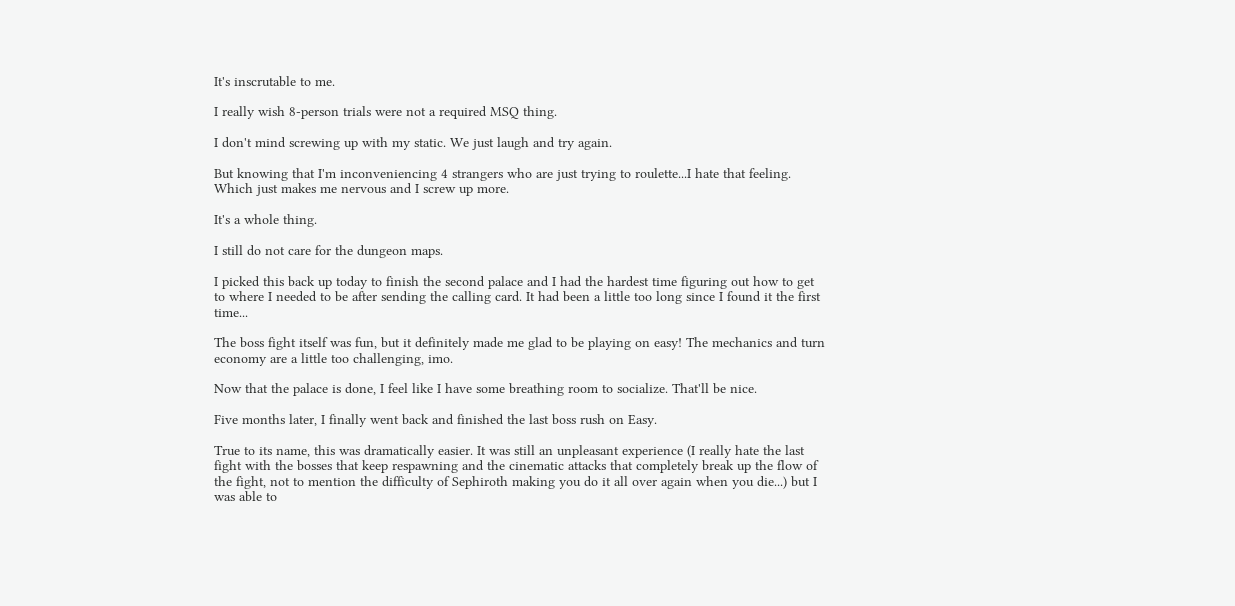It's inscrutable to me.

I really wish 8-person trials were not a required MSQ thing.

I don't mind screwing up with my static. We just laugh and try again.

But knowing that I'm inconveniencing 4 strangers who are just trying to roulette...I hate that feeling. Which just makes me nervous and I screw up more.

It's a whole thing.

I still do not care for the dungeon maps.

I picked this back up today to finish the second palace and I had the hardest time figuring out how to get to where I needed to be after sending the calling card. It had been a little too long since I found it the first time...

The boss fight itself was fun, but it definitely made me glad to be playing on easy! The mechanics and turn economy are a little too challenging, imo.

Now that the palace is done, I feel like I have some breathing room to socialize. That'll be nice.

Five months later, I finally went back and finished the last boss rush on Easy.

True to its name, this was dramatically easier. It was still an unpleasant experience (I really hate the last fight with the bosses that keep respawning and the cinematic attacks that completely break up the flow of the fight, not to mention the difficulty of Sephiroth making you do it all over again when you die...) but I was able to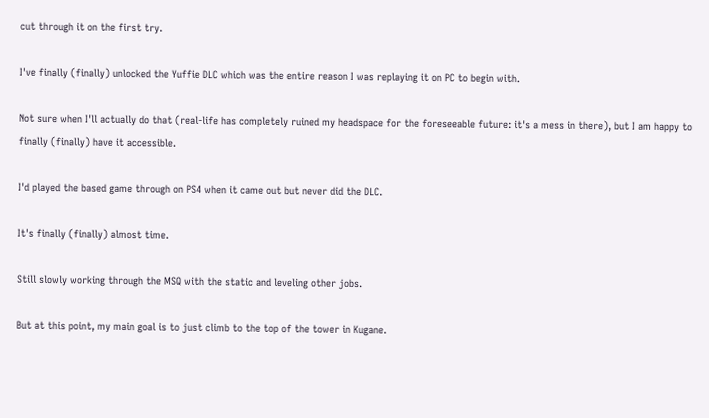cut through it on the first try.

I've finally (finally) unlocked the Yuffie DLC which was the entire reason I was replaying it on PC to begin with.

Not sure when I'll actually do that (real-life has completely ruined my headspace for the foreseeable future: it's a mess in there), but I am happy to finally (finally) have it accessible.

I'd played the based game through on PS4 when it came out but never did the DLC.

It's finally (finally) almost time.

Still slowly working through the MSQ with the static and leveling other jobs.

But at this point, my main goal is to just climb to the top of the tower in Kugane.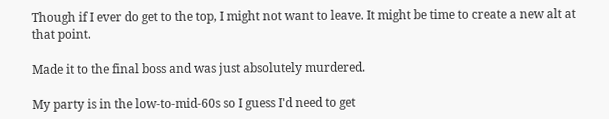Though if I ever do get to the top, I might not want to leave. It might be time to create a new alt at that point.

Made it to the final boss and was just absolutely murdered.

My party is in the low-to-mid-60s so I guess I'd need to get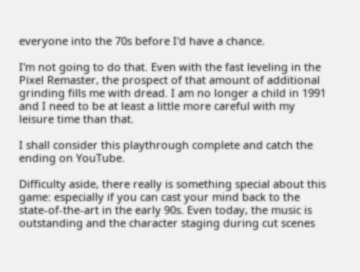everyone into the 70s before I'd have a chance.

I'm not going to do that. Even with the fast leveling in the Pixel Remaster, the prospect of that amount of additional grinding fills me with dread. I am no longer a child in 1991 and I need to be at least a little more careful with my leisure time than that.

I shall consider this playthrough complete and catch the ending on YouTube.

Difficulty aside, there really is something special about this game: especially if you can cast your mind back to the state-of-the-art in the early 90s. Even today, the music is outstanding and the character staging during cut scenes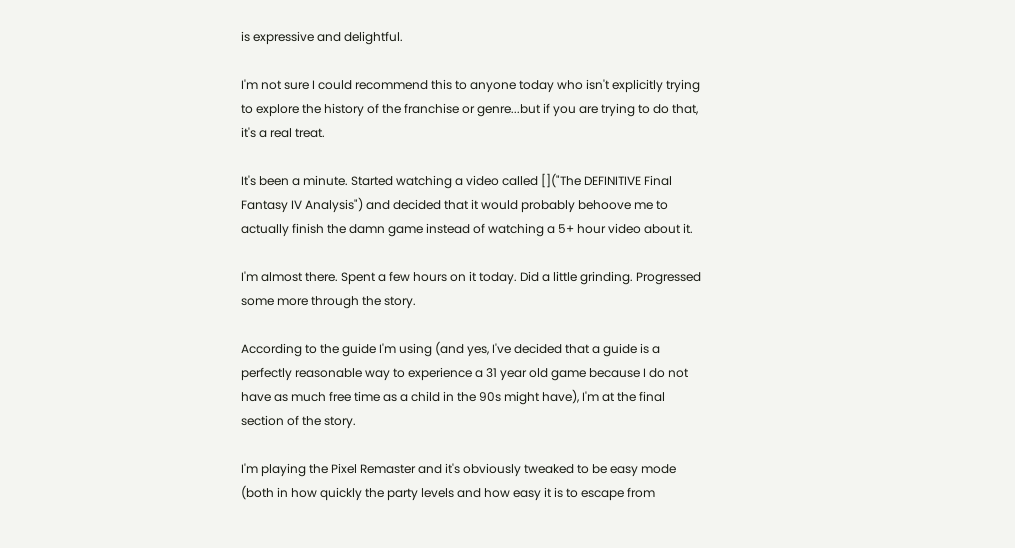is expressive and delightful.

I'm not sure I could recommend this to anyone today who isn't explicitly trying to explore the history of the franchise or genre...but if you are trying to do that, it's a real treat.

It's been a minute. Started watching a video called []("The DEFINITIVE Final Fantasy IV Analysis") and decided that it would probably behoove me to actually finish the damn game instead of watching a 5+ hour video about it.

I'm almost there. Spent a few hours on it today. Did a little grinding. Progressed some more through the story.

According to the guide I'm using (and yes, I've decided that a guide is a perfectly reasonable way to experience a 31 year old game because I do not have as much free time as a child in the 90s might have), I'm at the final section of the story.

I'm playing the Pixel Remaster and it's obviously tweaked to be easy mode (both in how quickly the party levels and how easy it is to escape from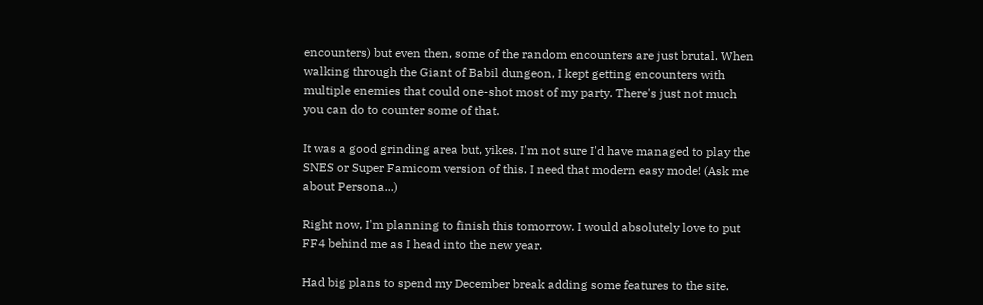encounters) but even then, some of the random encounters are just brutal. When walking through the Giant of Babil dungeon, I kept getting encounters with multiple enemies that could one-shot most of my party. There's just not much you can do to counter some of that.

It was a good grinding area but, yikes. I'm not sure I'd have managed to play the SNES or Super Famicom version of this. I need that modern easy mode! (Ask me about Persona...)

Right now, I'm planning to finish this tomorrow. I would absolutely love to put FF4 behind me as I head into the new year.

Had big plans to spend my December break adding some features to the site.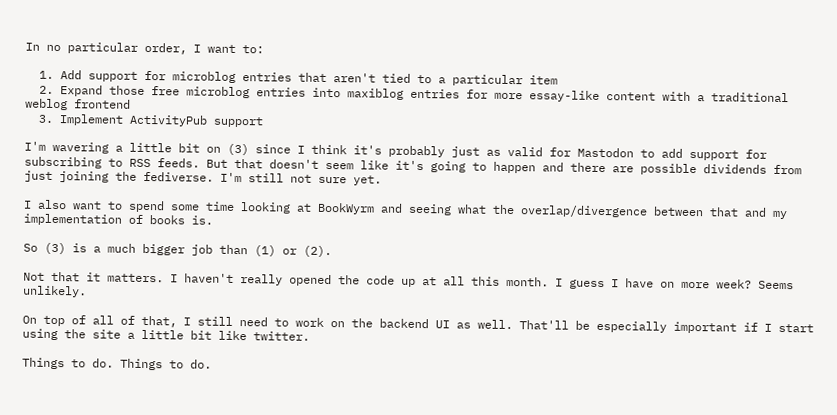In no particular order, I want to:

  1. Add support for microblog entries that aren't tied to a particular item
  2. Expand those free microblog entries into maxiblog entries for more essay-like content with a traditional weblog frontend
  3. Implement ActivityPub support

I'm wavering a little bit on (3) since I think it's probably just as valid for Mastodon to add support for subscribing to RSS feeds. But that doesn't seem like it's going to happen and there are possible dividends from just joining the fediverse. I'm still not sure yet.

I also want to spend some time looking at BookWyrm and seeing what the overlap/divergence between that and my implementation of books is.

So (3) is a much bigger job than (1) or (2).

Not that it matters. I haven't really opened the code up at all this month. I guess I have on more week? Seems unlikely.

On top of all of that, I still need to work on the backend UI as well. That'll be especially important if I start using the site a little bit like twitter.

Things to do. Things to do.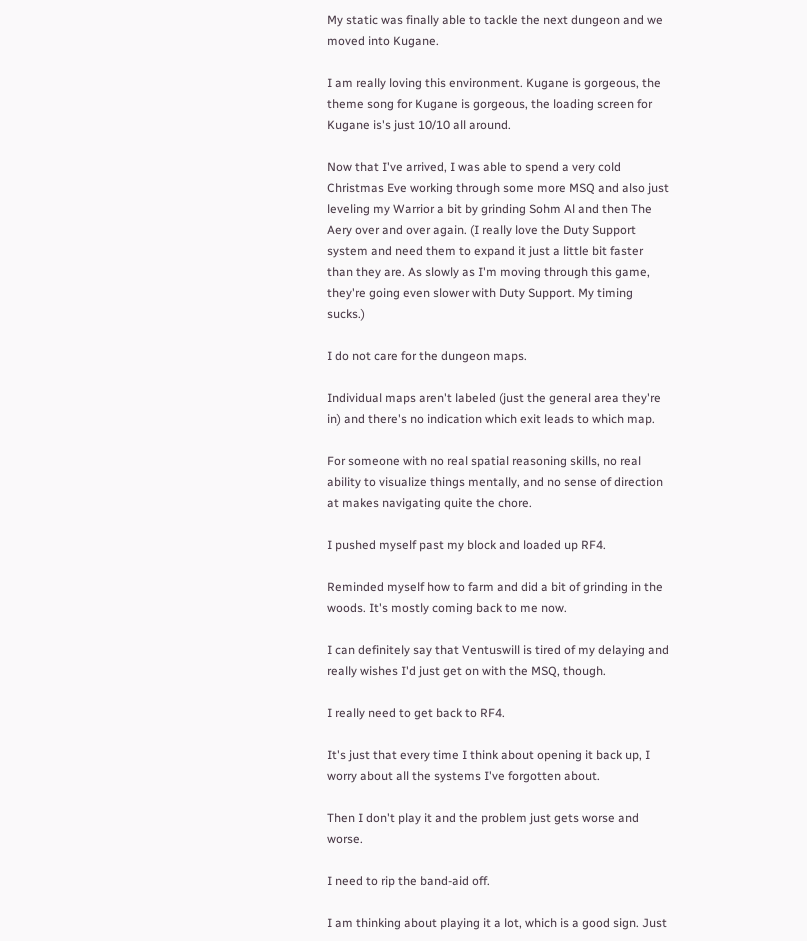My static was finally able to tackle the next dungeon and we moved into Kugane.

I am really loving this environment. Kugane is gorgeous, the theme song for Kugane is gorgeous, the loading screen for Kugane is's just 10/10 all around.

Now that I've arrived, I was able to spend a very cold Christmas Eve working through some more MSQ and also just leveling my Warrior a bit by grinding Sohm Al and then The Aery over and over again. (I really love the Duty Support system and need them to expand it just a little bit faster than they are. As slowly as I'm moving through this game, they're going even slower with Duty Support. My timing sucks.)

I do not care for the dungeon maps.

Individual maps aren't labeled (just the general area they're in) and there's no indication which exit leads to which map.

For someone with no real spatial reasoning skills, no real ability to visualize things mentally, and no sense of direction at makes navigating quite the chore.

I pushed myself past my block and loaded up RF4.

Reminded myself how to farm and did a bit of grinding in the woods. It's mostly coming back to me now.

I can definitely say that Ventuswill is tired of my delaying and really wishes I'd just get on with the MSQ, though.

I really need to get back to RF4.

It's just that every time I think about opening it back up, I worry about all the systems I've forgotten about.

Then I don't play it and the problem just gets worse and worse.

I need to rip the band-aid off.

I am thinking about playing it a lot, which is a good sign. Just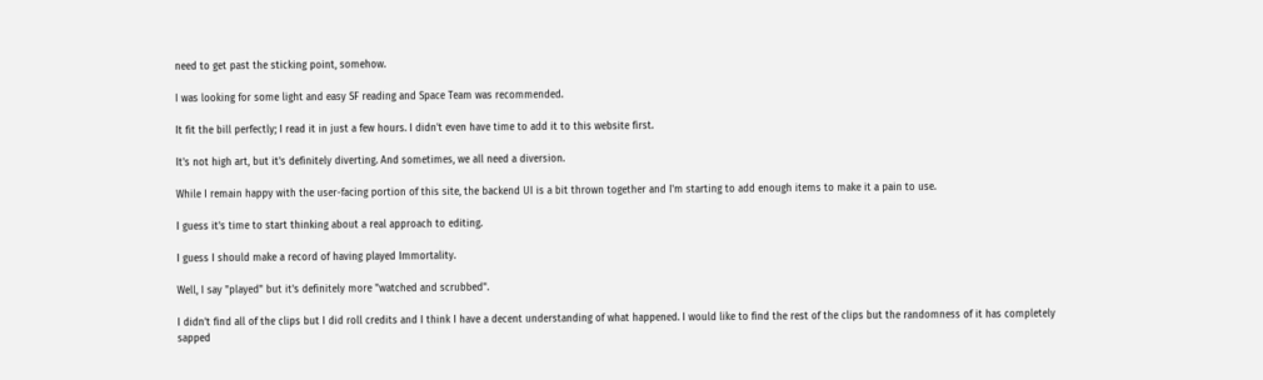need to get past the sticking point, somehow.

I was looking for some light and easy SF reading and Space Team was recommended.

It fit the bill perfectly; I read it in just a few hours. I didn't even have time to add it to this website first.

It's not high art, but it's definitely diverting. And sometimes, we all need a diversion.

While I remain happy with the user-facing portion of this site, the backend UI is a bit thrown together and I'm starting to add enough items to make it a pain to use.

I guess it's time to start thinking about a real approach to editing.

I guess I should make a record of having played Immortality.

Well, I say "played" but it's definitely more "watched and scrubbed".

I didn't find all of the clips but I did roll credits and I think I have a decent understanding of what happened. I would like to find the rest of the clips but the randomness of it has completely sapped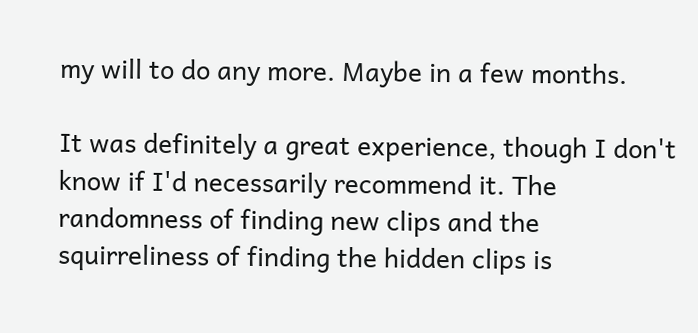my will to do any more. Maybe in a few months.

It was definitely a great experience, though I don't know if I'd necessarily recommend it. The randomness of finding new clips and the squirreliness of finding the hidden clips is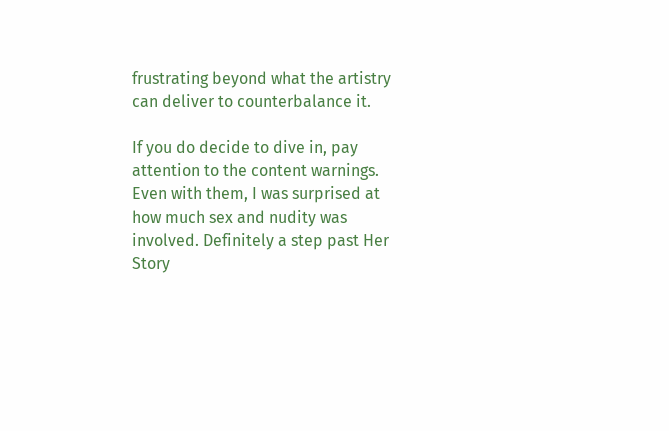frustrating beyond what the artistry can deliver to counterbalance it.

If you do decide to dive in, pay attention to the content warnings. Even with them, I was surprised at how much sex and nudity was involved. Definitely a step past Her Story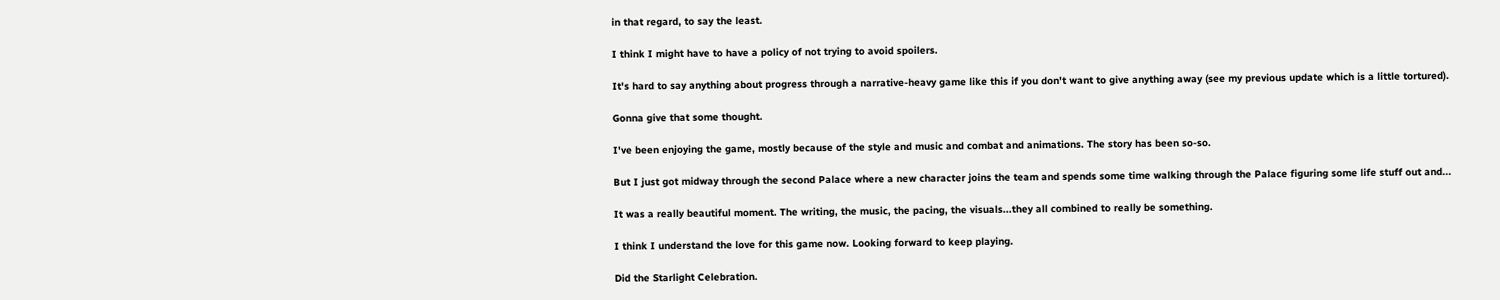in that regard, to say the least.

I think I might have to have a policy of not trying to avoid spoilers.

It's hard to say anything about progress through a narrative-heavy game like this if you don't want to give anything away (see my previous update which is a little tortured).

Gonna give that some thought.

I've been enjoying the game, mostly because of the style and music and combat and animations. The story has been so-so.

But I just got midway through the second Palace where a new character joins the team and spends some time walking through the Palace figuring some life stuff out and...

It was a really beautiful moment. The writing, the music, the pacing, the visuals...they all combined to really be something.

I think I understand the love for this game now. Looking forward to keep playing.

Did the Starlight Celebration.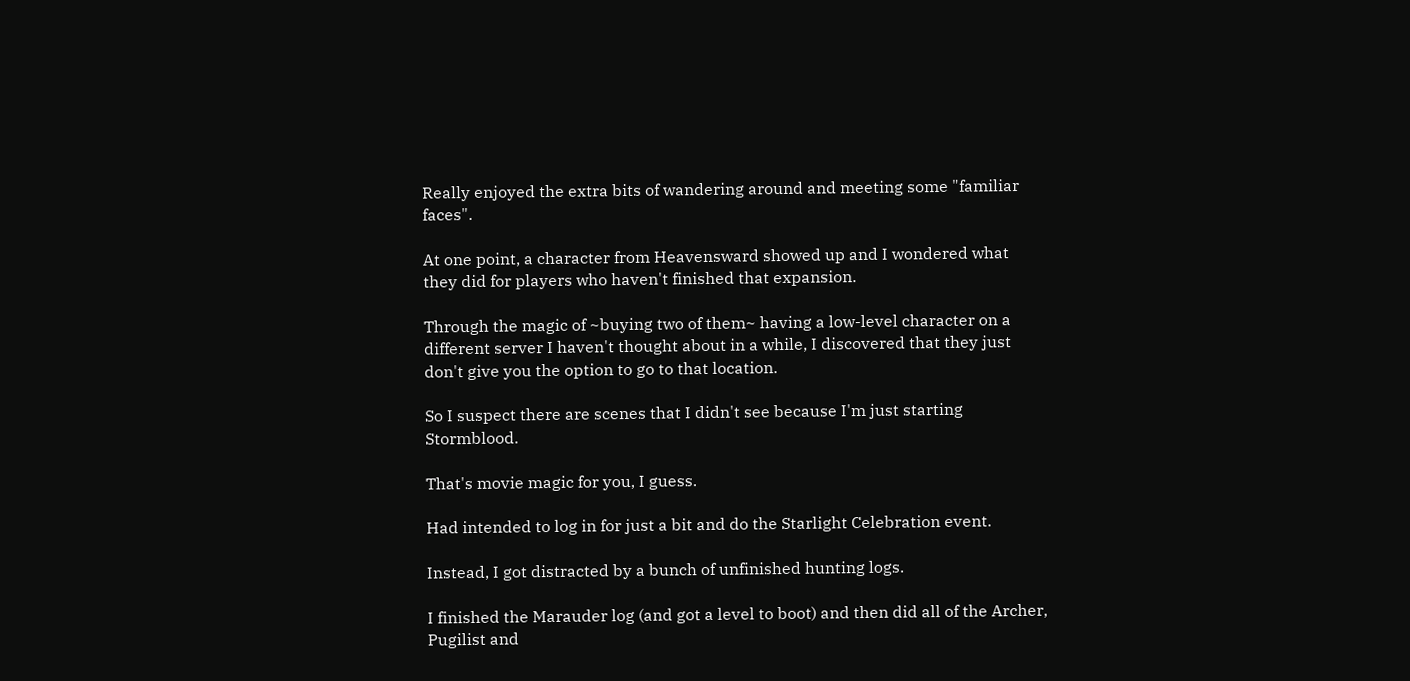Really enjoyed the extra bits of wandering around and meeting some "familiar faces".

At one point, a character from Heavensward showed up and I wondered what they did for players who haven't finished that expansion.

Through the magic of ~buying two of them~ having a low-level character on a different server I haven't thought about in a while, I discovered that they just don't give you the option to go to that location.

So I suspect there are scenes that I didn't see because I'm just starting Stormblood.

That's movie magic for you, I guess.

Had intended to log in for just a bit and do the Starlight Celebration event.

Instead, I got distracted by a bunch of unfinished hunting logs.

I finished the Marauder log (and got a level to boot) and then did all of the Archer, Pugilist and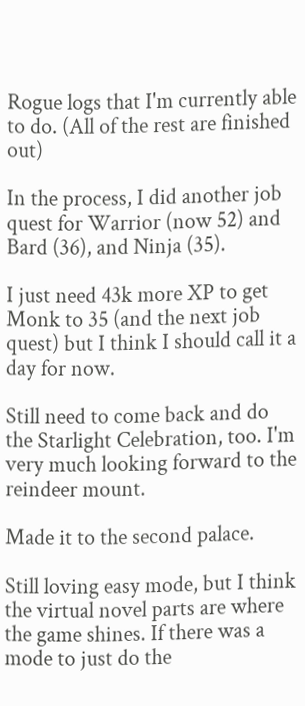Rogue logs that I'm currently able to do. (All of the rest are finished out)

In the process, I did another job quest for Warrior (now 52) and Bard (36), and Ninja (35).

I just need 43k more XP to get Monk to 35 (and the next job quest) but I think I should call it a day for now.

Still need to come back and do the Starlight Celebration, too. I'm very much looking forward to the reindeer mount.

Made it to the second palace.

Still loving easy mode, but I think the virtual novel parts are where the game shines. If there was a mode to just do the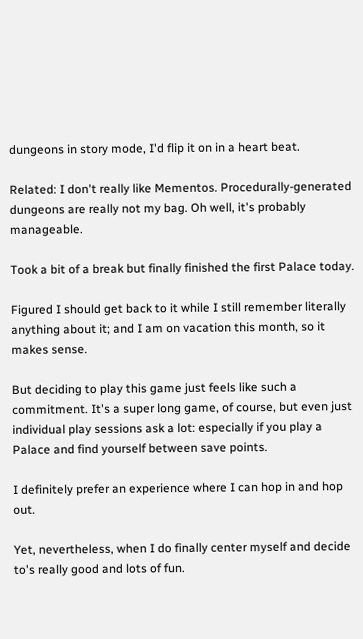dungeons in story mode, I'd flip it on in a heart beat.

Related: I don't really like Mementos. Procedurally-generated dungeons are really not my bag. Oh well, it's probably manageable.

Took a bit of a break but finally finished the first Palace today.

Figured I should get back to it while I still remember literally anything about it; and I am on vacation this month, so it makes sense.

But deciding to play this game just feels like such a commitment. It's a super long game, of course, but even just individual play sessions ask a lot: especially if you play a Palace and find yourself between save points.

I definitely prefer an experience where I can hop in and hop out.

Yet, nevertheless, when I do finally center myself and decide to's really good and lots of fun.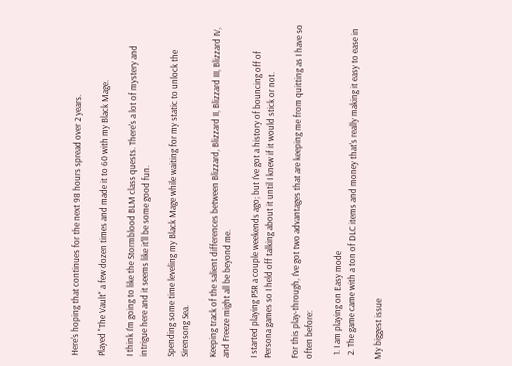Here's hoping that continues for the next 98 hours spread over 2 years.

Played "The Vault" a few dozen times and made it to 60 with my Black Mage.

I think I'm going to like the Stormblood BLM class quests. There's a lot of mystery and intrigue here and it seems like it'll be some good fun.

Spending some time leveling my Black Mage while waiting for my static to unlock the Sirensong Sea.

Keeping track of the salient differences between Blizzard, Blizzard II, Blizzard III, Blizzard IV, and Freeze might all be beyond me.

I started playing P5R a couple weekends ago; but I've got a history of bouncing off of Persona games so I held off talking about it until I knew if it would stick or not.

For this play-through, I've got two advantages that are keeping me from quitting as I have so often before:

  1. I am playing on Easy mode
  2. The game came with a ton of DLC items and money that's really making it easy to ease in

My biggest issue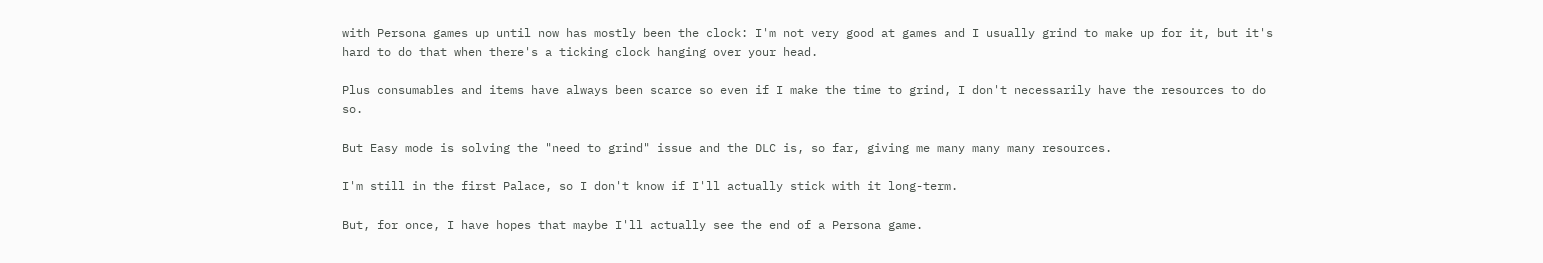with Persona games up until now has mostly been the clock: I'm not very good at games and I usually grind to make up for it, but it's hard to do that when there's a ticking clock hanging over your head.

Plus consumables and items have always been scarce so even if I make the time to grind, I don't necessarily have the resources to do so.

But Easy mode is solving the "need to grind" issue and the DLC is, so far, giving me many many many resources.

I'm still in the first Palace, so I don't know if I'll actually stick with it long-term.

But, for once, I have hopes that maybe I'll actually see the end of a Persona game.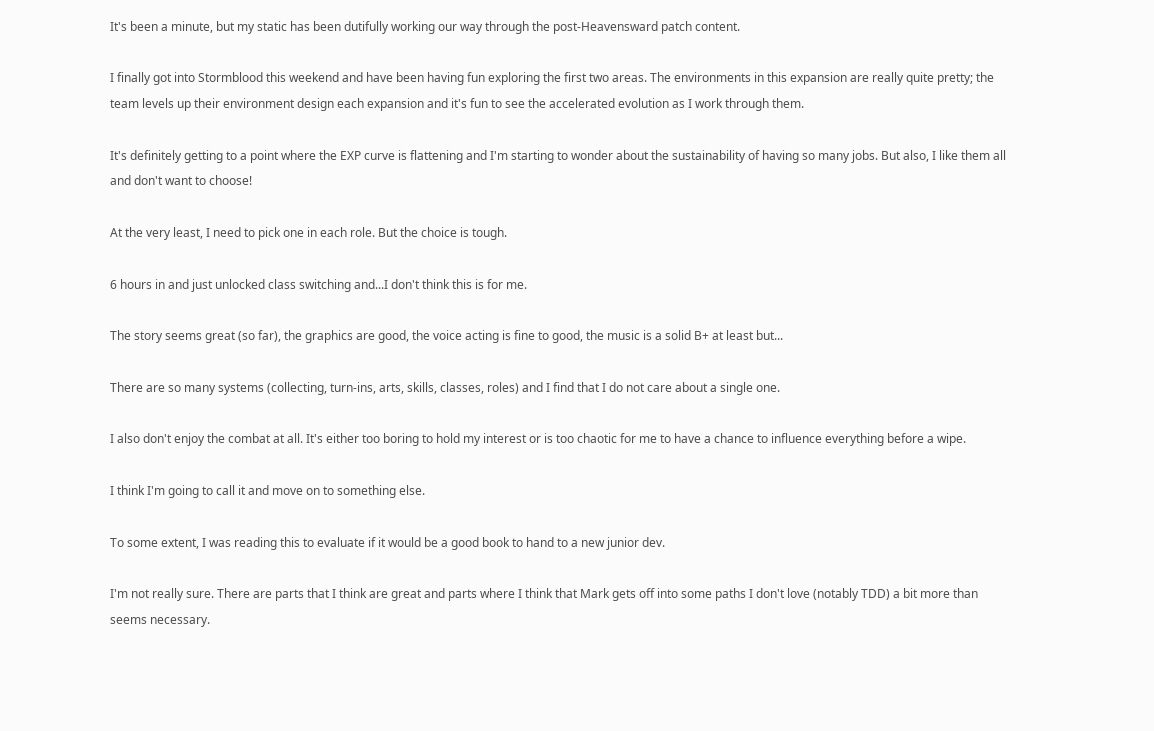It's been a minute, but my static has been dutifully working our way through the post-Heavensward patch content.

I finally got into Stormblood this weekend and have been having fun exploring the first two areas. The environments in this expansion are really quite pretty; the team levels up their environment design each expansion and it's fun to see the accelerated evolution as I work through them.

It's definitely getting to a point where the EXP curve is flattening and I'm starting to wonder about the sustainability of having so many jobs. But also, I like them all and don't want to choose!

At the very least, I need to pick one in each role. But the choice is tough.

6 hours in and just unlocked class switching and...I don't think this is for me.

The story seems great (so far), the graphics are good, the voice acting is fine to good, the music is a solid B+ at least but...

There are so many systems (collecting, turn-ins, arts, skills, classes, roles) and I find that I do not care about a single one.

I also don't enjoy the combat at all. It's either too boring to hold my interest or is too chaotic for me to have a chance to influence everything before a wipe.

I think I'm going to call it and move on to something else.

To some extent, I was reading this to evaluate if it would be a good book to hand to a new junior dev.

I'm not really sure. There are parts that I think are great and parts where I think that Mark gets off into some paths I don't love (notably TDD) a bit more than seems necessary.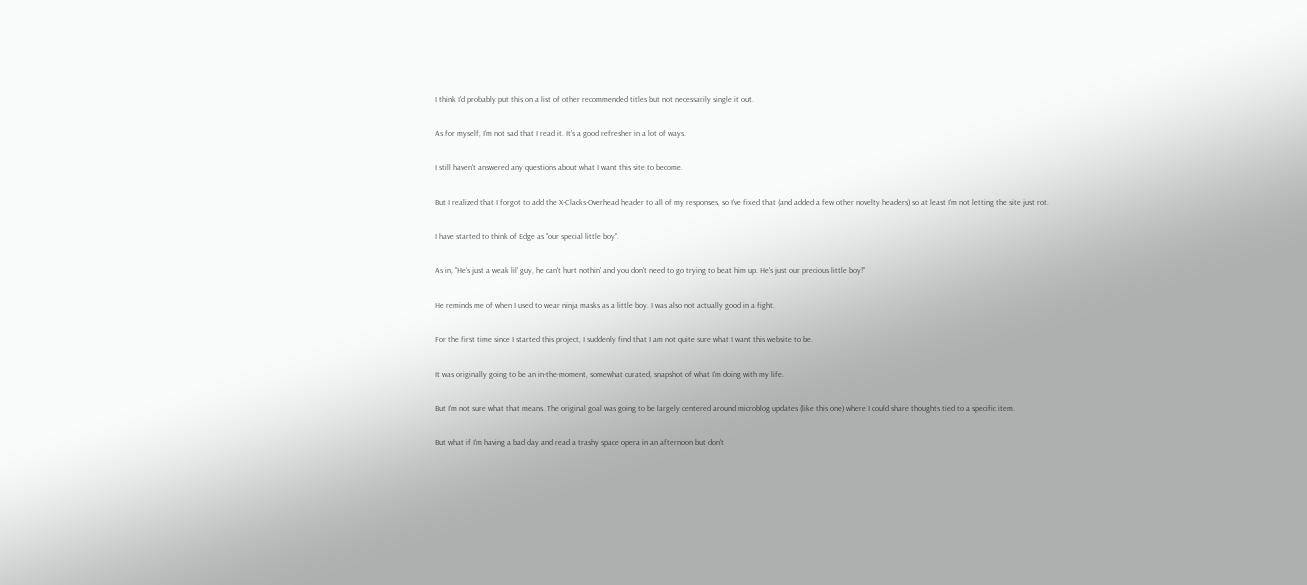I think I'd probably put this on a list of other recommended titles but not necessarily single it out.

As for myself, I'm not sad that I read it. It's a good refresher in a lot of ways.

I still haven't answered any questions about what I want this site to become.

But I realized that I forgot to add the X-Clacks-Overhead header to all of my responses, so I've fixed that (and added a few other novelty headers) so at least I'm not letting the site just rot.

I have started to think of Edge as "our special little boy".

As in, "He's just a weak lil' guy, he can't hurt nothin' and you don't need to go trying to beat him up. He's just our precious little boy!"

He reminds me of when I used to wear ninja masks as a little boy. I was also not actually good in a fight.

For the first time since I started this project, I suddenly find that I am not quite sure what I want this website to be.

It was originally going to be an in-the-moment, somewhat curated, snapshot of what I'm doing with my life.

But I'm not sure what that means. The original goal was going to be largely centered around microblog updates (like this one) where I could share thoughts tied to a specific item.

But what if I'm having a bad day and read a trashy space opera in an afternoon but don't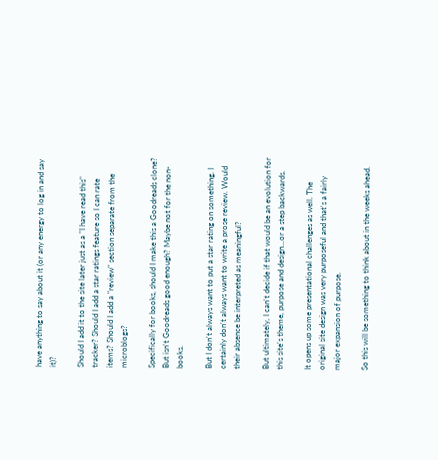have anything to say about it (or any energy to log in and say it)?

Should I add it to the site later just as a "I have read this" tracker? Should I add a star ratings feature so I can rate items? Should I add a "review" section separate from the microblogs?

Specifically for books, should I make this a Goodreads clone? But isn't Goodreads good enough? Maybe not for the non-books.

But I don't always want to put a star rating on something. I certainly don't always want to write a prose review. Would their absence be interpreted as meaningful?

But ultimately, I can't decide if that would be an evolution for this site's theme, purpose and design...or a step backwards.

It opens up some presentational challenges as well. The original site design was very purposeful and that's a fairly major expansion of purpose.

So this will be something to think about in the weeks ahead.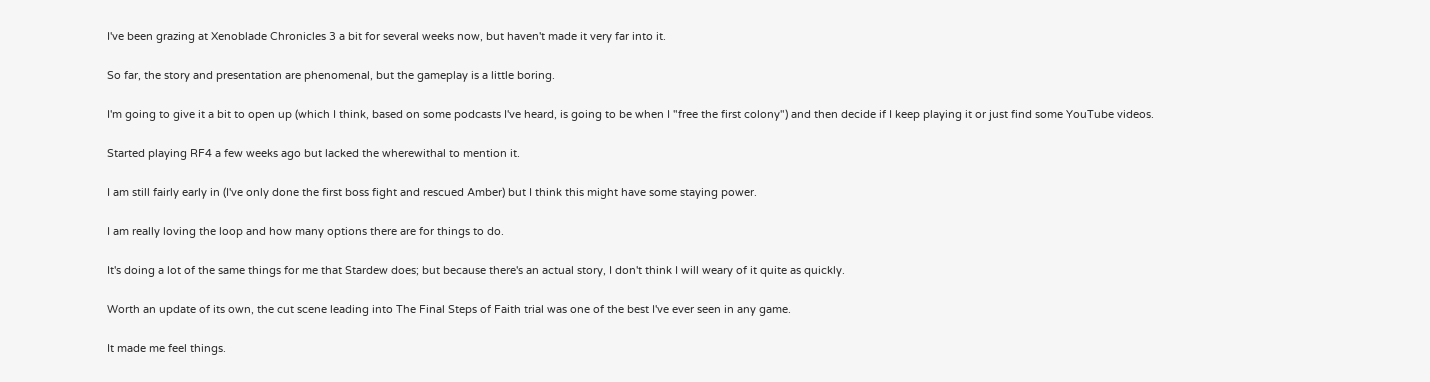I've been grazing at Xenoblade Chronicles 3 a bit for several weeks now, but haven't made it very far into it.

So far, the story and presentation are phenomenal, but the gameplay is a little boring.

I'm going to give it a bit to open up (which I think, based on some podcasts I've heard, is going to be when I "free the first colony") and then decide if I keep playing it or just find some YouTube videos.

Started playing RF4 a few weeks ago but lacked the wherewithal to mention it.

I am still fairly early in (I've only done the first boss fight and rescued Amber) but I think this might have some staying power.

I am really loving the loop and how many options there are for things to do.

It's doing a lot of the same things for me that Stardew does; but because there's an actual story, I don't think I will weary of it quite as quickly.

Worth an update of its own, the cut scene leading into The Final Steps of Faith trial was one of the best I've ever seen in any game.

It made me feel things.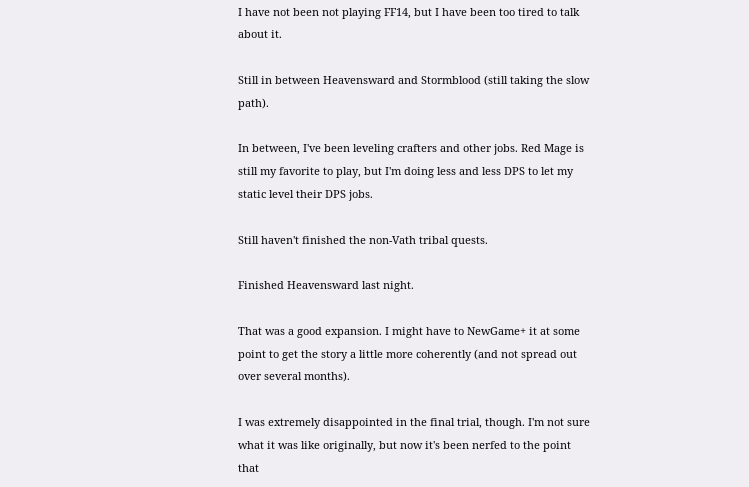I have not been not playing FF14, but I have been too tired to talk about it.

Still in between Heavensward and Stormblood (still taking the slow path).

In between, I've been leveling crafters and other jobs. Red Mage is still my favorite to play, but I'm doing less and less DPS to let my static level their DPS jobs.

Still haven't finished the non-Vath tribal quests.

Finished Heavensward last night.

That was a good expansion. I might have to NewGame+ it at some point to get the story a little more coherently (and not spread out over several months).

I was extremely disappointed in the final trial, though. I'm not sure what it was like originally, but now it's been nerfed to the point that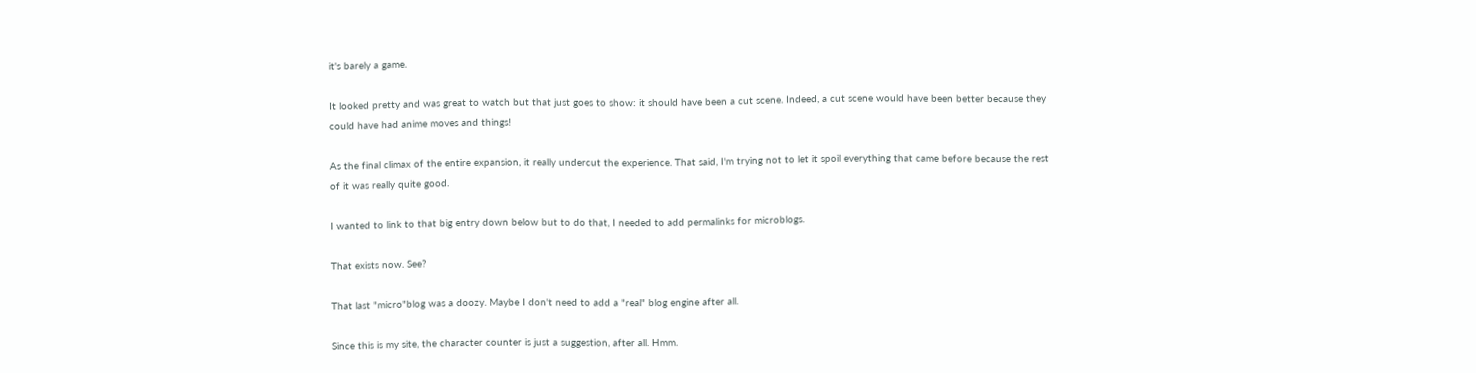it's barely a game.

It looked pretty and was great to watch but that just goes to show: it should have been a cut scene. Indeed, a cut scene would have been better because they could have had anime moves and things!

As the final climax of the entire expansion, it really undercut the experience. That said, I'm trying not to let it spoil everything that came before because the rest of it was really quite good.

I wanted to link to that big entry down below but to do that, I needed to add permalinks for microblogs.

That exists now. See?

That last "micro"blog was a doozy. Maybe I don't need to add a "real" blog engine after all.

Since this is my site, the character counter is just a suggestion, after all. Hmm.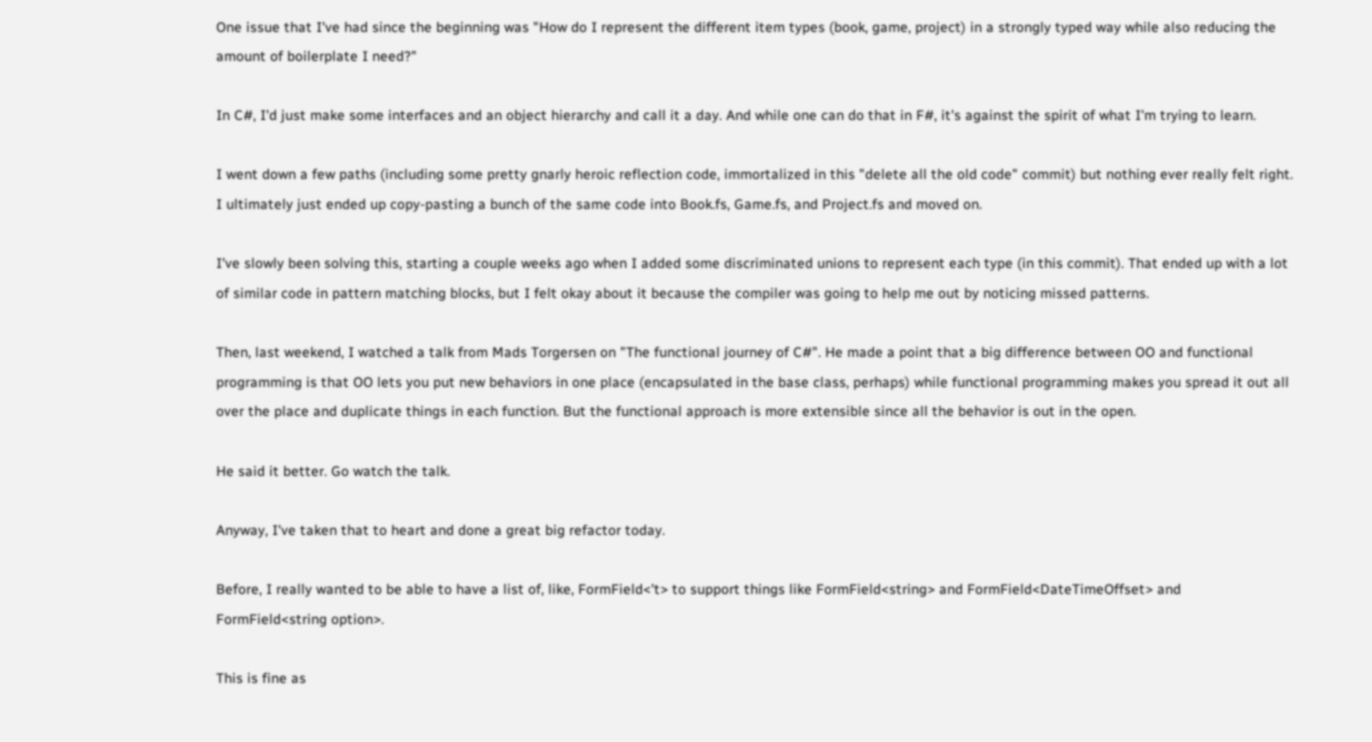One issue that I've had since the beginning was "How do I represent the different item types (book, game, project) in a strongly typed way while also reducing the amount of boilerplate I need?"

In C#, I'd just make some interfaces and an object hierarchy and call it a day. And while one can do that in F#, it's against the spirit of what I'm trying to learn.

I went down a few paths (including some pretty gnarly heroic reflection code, immortalized in this "delete all the old code" commit) but nothing ever really felt right. I ultimately just ended up copy-pasting a bunch of the same code into Book.fs, Game.fs, and Project.fs and moved on.

I've slowly been solving this, starting a couple weeks ago when I added some discriminated unions to represent each type (in this commit). That ended up with a lot of similar code in pattern matching blocks, but I felt okay about it because the compiler was going to help me out by noticing missed patterns.

Then, last weekend, I watched a talk from Mads Torgersen on "The functional journey of C#". He made a point that a big difference between OO and functional programming is that OO lets you put new behaviors in one place (encapsulated in the base class, perhaps) while functional programming makes you spread it out all over the place and duplicate things in each function. But the functional approach is more extensible since all the behavior is out in the open.

He said it better. Go watch the talk.

Anyway, I've taken that to heart and done a great big refactor today.

Before, I really wanted to be able to have a list of, like, FormField<'t> to support things like FormField<string> and FormField<DateTimeOffset> and FormField<string option>.

This is fine as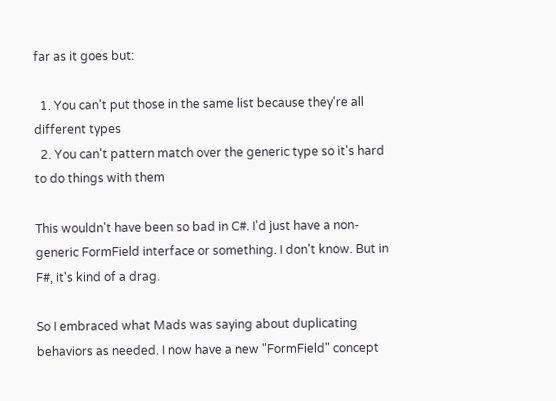far as it goes but:

  1. You can't put those in the same list because they're all different types
  2. You can't pattern match over the generic type so it's hard to do things with them

This wouldn't have been so bad in C#. I'd just have a non-generic FormField interface or something. I don't know. But in F#, it's kind of a drag.

So I embraced what Mads was saying about duplicating behaviors as needed. I now have a new "FormField" concept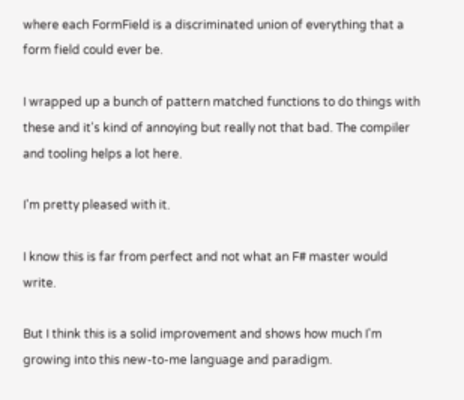where each FormField is a discriminated union of everything that a form field could ever be.

I wrapped up a bunch of pattern matched functions to do things with these and it's kind of annoying but really not that bad. The compiler and tooling helps a lot here.

I'm pretty pleased with it.

I know this is far from perfect and not what an F# master would write.

But I think this is a solid improvement and shows how much I'm growing into this new-to-me language and paradigm.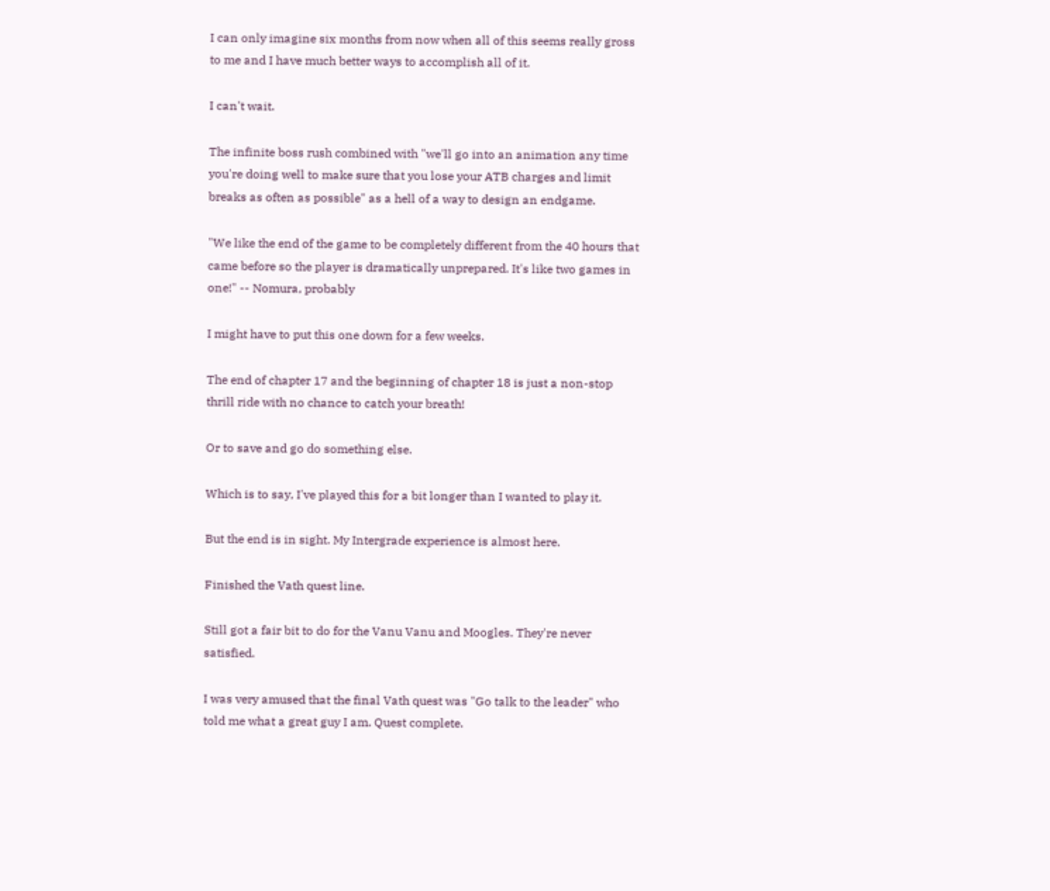I can only imagine six months from now when all of this seems really gross to me and I have much better ways to accomplish all of it.

I can't wait.

The infinite boss rush combined with "we'll go into an animation any time you're doing well to make sure that you lose your ATB charges and limit breaks as often as possible" as a hell of a way to design an endgame.

"We like the end of the game to be completely different from the 40 hours that came before so the player is dramatically unprepared. It's like two games in one!" -- Nomura, probably

I might have to put this one down for a few weeks.

The end of chapter 17 and the beginning of chapter 18 is just a non-stop thrill ride with no chance to catch your breath!

Or to save and go do something else.

Which is to say, I've played this for a bit longer than I wanted to play it.

But the end is in sight. My Intergrade experience is almost here.

Finished the Vath quest line.

Still got a fair bit to do for the Vanu Vanu and Moogles. They're never satisfied.

I was very amused that the final Vath quest was "Go talk to the leader" who told me what a great guy I am. Quest complete.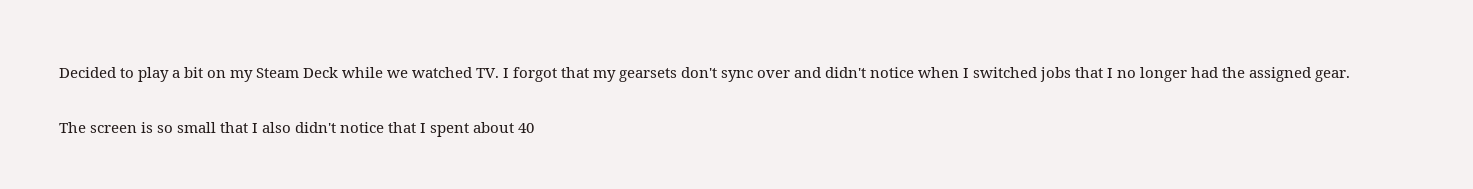Decided to play a bit on my Steam Deck while we watched TV. I forgot that my gearsets don't sync over and didn't notice when I switched jobs that I no longer had the assigned gear.

The screen is so small that I also didn't notice that I spent about 40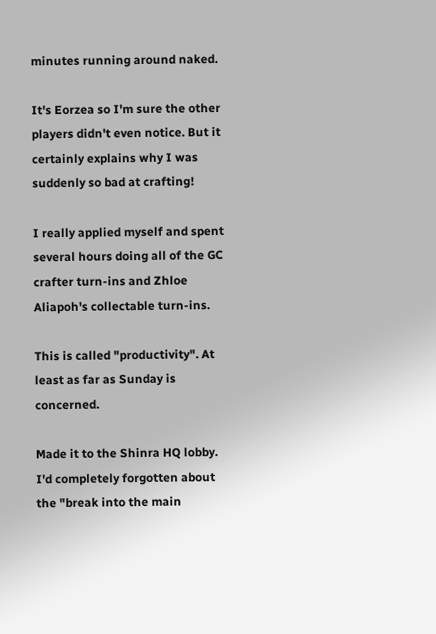minutes running around naked.

It's Eorzea so I'm sure the other players didn't even notice. But it certainly explains why I was suddenly so bad at crafting!

I really applied myself and spent several hours doing all of the GC crafter turn-ins and Zhloe Aliapoh's collectable turn-ins.

This is called "productivity". At least as far as Sunday is concerned.

Made it to the Shinra HQ lobby. I'd completely forgotten about the "break into the main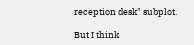reception desk" subplot.

But I think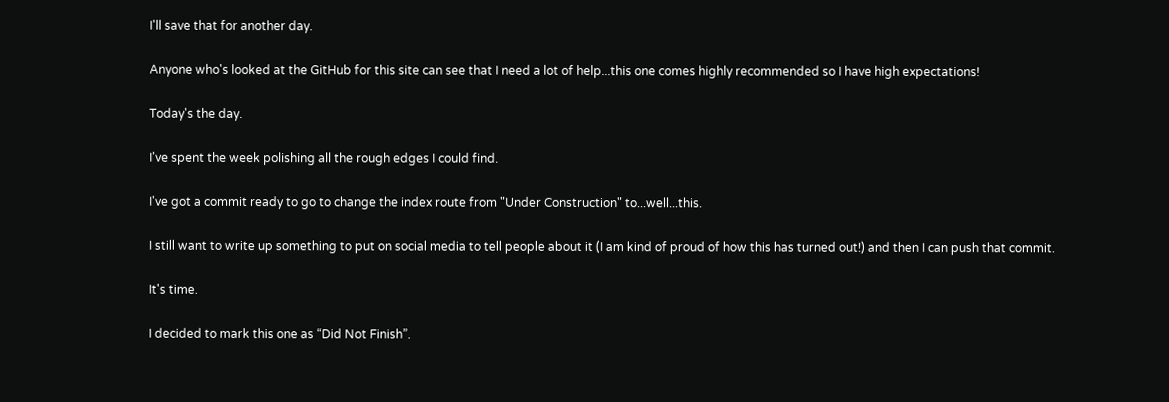I'll save that for another day.

Anyone who's looked at the GitHub for this site can see that I need a lot of help...this one comes highly recommended so I have high expectations!

Today's the day.

I've spent the week polishing all the rough edges I could find.

I've got a commit ready to go to change the index route from "Under Construction" to...well...this.

I still want to write up something to put on social media to tell people about it (I am kind of proud of how this has turned out!) and then I can push that commit.

It's time.

I decided to mark this one as “Did Not Finish”.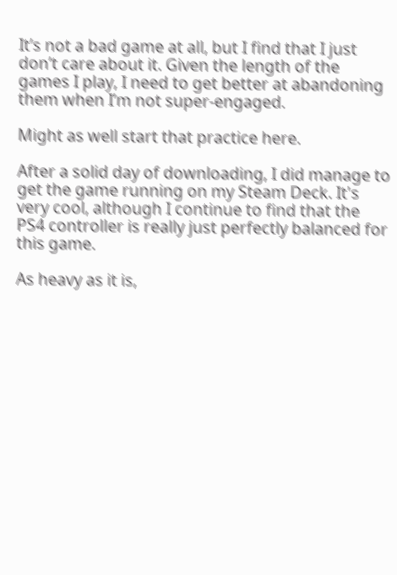It’s not a bad game at all, but I find that I just don’t care about it. Given the length of the games I play, I need to get better at abandoning them when I’m not super-engaged.

Might as well start that practice here.

After a solid day of downloading, I did manage to get the game running on my Steam Deck. It's very cool, although I continue to find that the PS4 controller is really just perfectly balanced for this game.

As heavy as it is,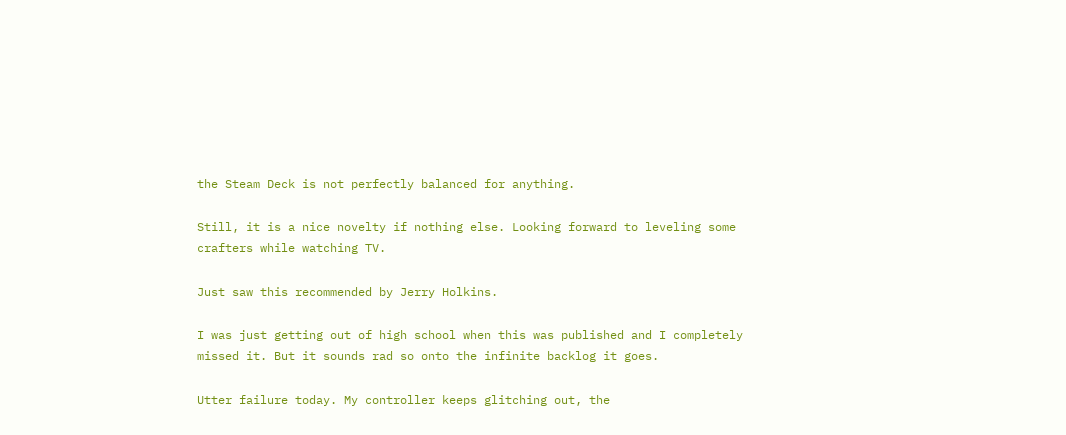the Steam Deck is not perfectly balanced for anything.

Still, it is a nice novelty if nothing else. Looking forward to leveling some crafters while watching TV.

Just saw this recommended by Jerry Holkins.

I was just getting out of high school when this was published and I completely missed it. But it sounds rad so onto the infinite backlog it goes.

Utter failure today. My controller keeps glitching out, the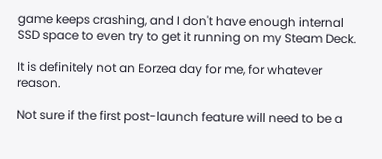game keeps crashing, and I don't have enough internal SSD space to even try to get it running on my Steam Deck.

It is definitely not an Eorzea day for me, for whatever reason.

Not sure if the first post-launch feature will need to be a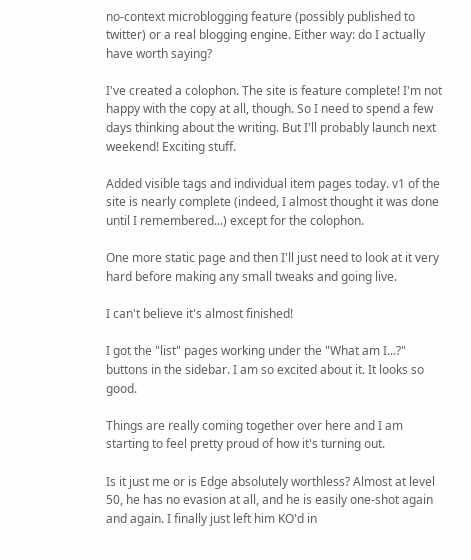no-context microblogging feature (possibly published to twitter) or a real blogging engine. Either way: do I actually have worth saying?

I've created a colophon. The site is feature complete! I'm not happy with the copy at all, though. So I need to spend a few days thinking about the writing. But I'll probably launch next weekend! Exciting stuff.

Added visible tags and individual item pages today. v1 of the site is nearly complete (indeed, I almost thought it was done until I remembered...) except for the colophon.

One more static page and then I'll just need to look at it very hard before making any small tweaks and going live.

I can't believe it's almost finished!

I got the "list" pages working under the "What am I...?" buttons in the sidebar. I am so excited about it. It looks so good.

Things are really coming together over here and I am starting to feel pretty proud of how it's turning out.

Is it just me or is Edge absolutely worthless? Almost at level 50, he has no evasion at all, and he is easily one-shot again and again. I finally just left him KO'd in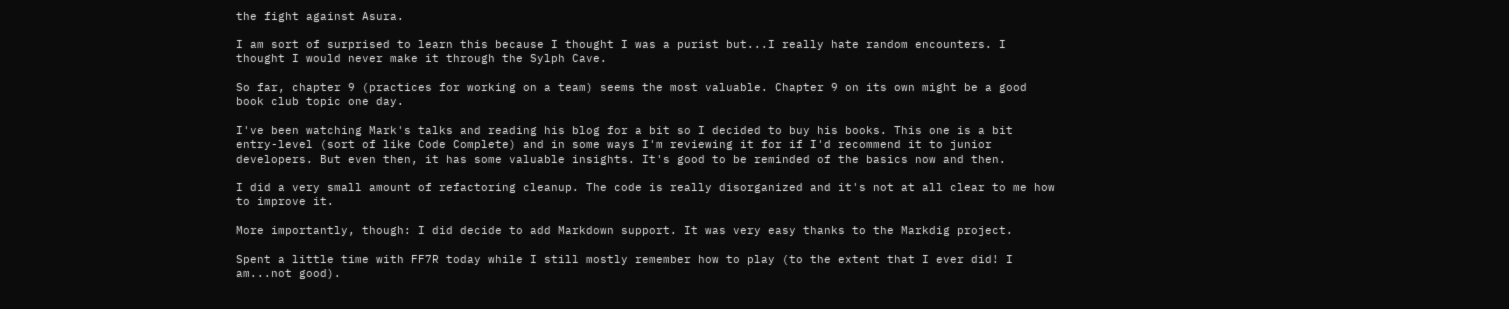the fight against Asura.

I am sort of surprised to learn this because I thought I was a purist but...I really hate random encounters. I thought I would never make it through the Sylph Cave.

So far, chapter 9 (practices for working on a team) seems the most valuable. Chapter 9 on its own might be a good book club topic one day.

I've been watching Mark's talks and reading his blog for a bit so I decided to buy his books. This one is a bit entry-level (sort of like Code Complete) and in some ways I'm reviewing it for if I'd recommend it to junior developers. But even then, it has some valuable insights. It's good to be reminded of the basics now and then.

I did a very small amount of refactoring cleanup. The code is really disorganized and it's not at all clear to me how to improve it.

More importantly, though: I did decide to add Markdown support. It was very easy thanks to the Markdig project.

Spent a little time with FF7R today while I still mostly remember how to play (to the extent that I ever did! I am...not good).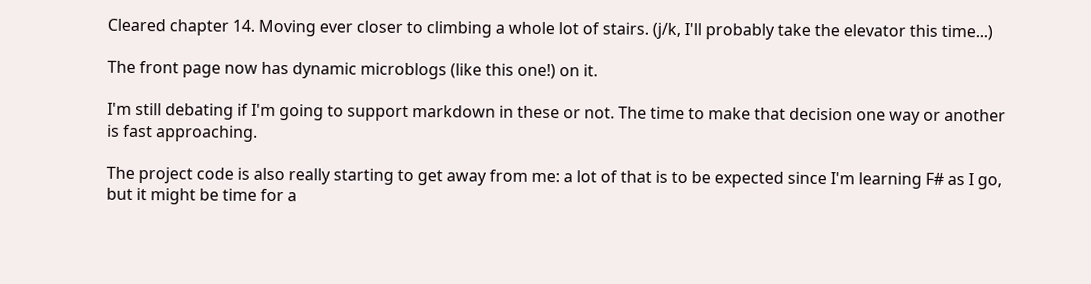Cleared chapter 14. Moving ever closer to climbing a whole lot of stairs. (j/k, I'll probably take the elevator this time...)

The front page now has dynamic microblogs (like this one!) on it.

I'm still debating if I'm going to support markdown in these or not. The time to make that decision one way or another is fast approaching.

The project code is also really starting to get away from me: a lot of that is to be expected since I'm learning F# as I go, but it might be time for a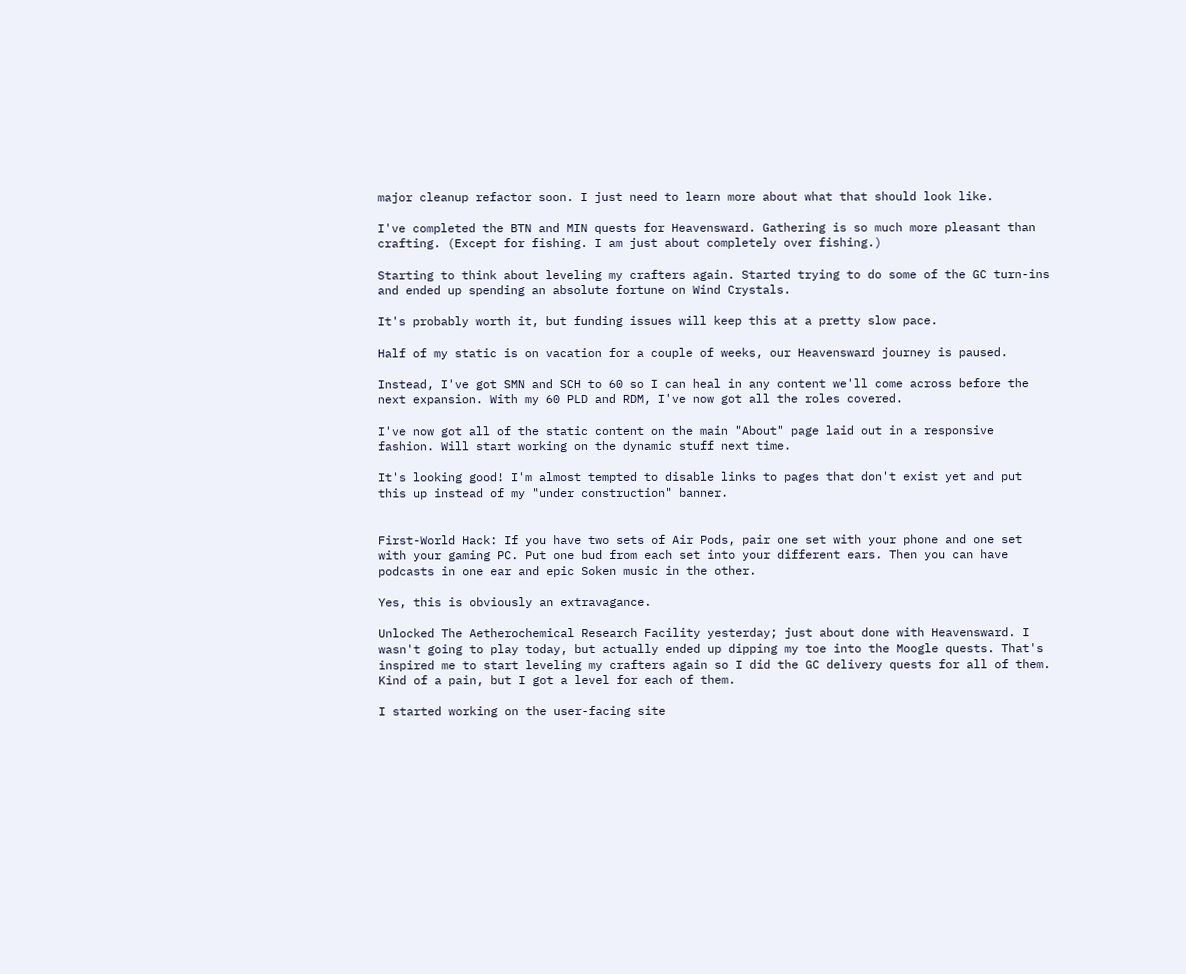major cleanup refactor soon. I just need to learn more about what that should look like.

I've completed the BTN and MIN quests for Heavensward. Gathering is so much more pleasant than crafting. (Except for fishing. I am just about completely over fishing.)

Starting to think about leveling my crafters again. Started trying to do some of the GC turn-ins and ended up spending an absolute fortune on Wind Crystals.

It's probably worth it, but funding issues will keep this at a pretty slow pace.

Half of my static is on vacation for a couple of weeks, our Heavensward journey is paused.

Instead, I've got SMN and SCH to 60 so I can heal in any content we'll come across before the next expansion. With my 60 PLD and RDM, I've now got all the roles covered.

I've now got all of the static content on the main "About" page laid out in a responsive fashion. Will start working on the dynamic stuff next time.

It's looking good! I'm almost tempted to disable links to pages that don't exist yet and put this up instead of my "under construction" banner.


First-World Hack: If you have two sets of Air Pods, pair one set with your phone and one set with your gaming PC. Put one bud from each set into your different ears. Then you can have podcasts in one ear and epic Soken music in the other.

Yes, this is obviously an extravagance.

Unlocked The Aetherochemical Research Facility yesterday; just about done with Heavensward. I wasn't going to play today, but actually ended up dipping my toe into the Moogle quests. That's inspired me to start leveling my crafters again so I did the GC delivery quests for all of them. Kind of a pain, but I got a level for each of them.

I started working on the user-facing site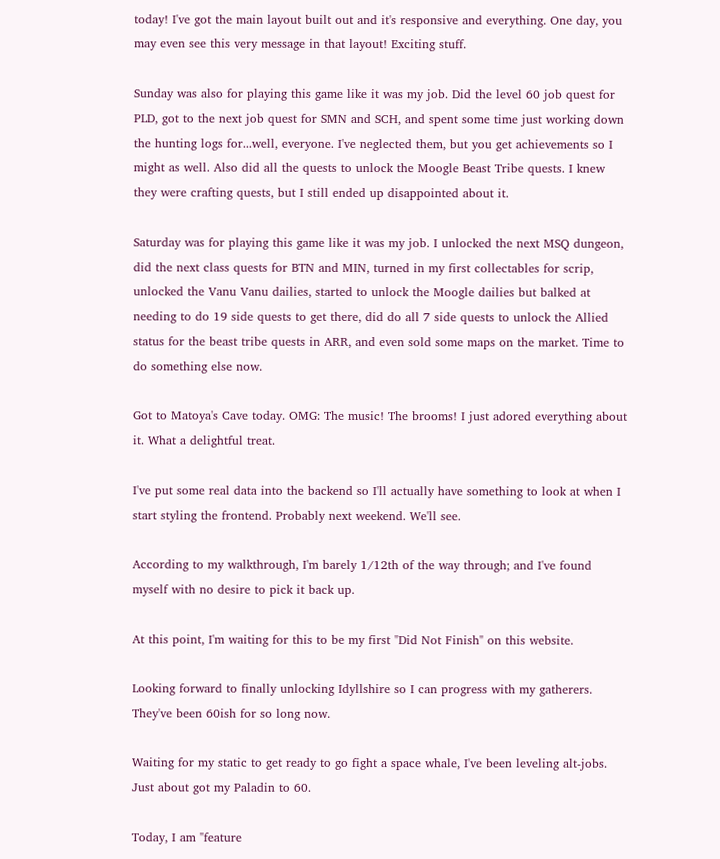today! I've got the main layout built out and it's responsive and everything. One day, you may even see this very message in that layout! Exciting stuff.

Sunday was also for playing this game like it was my job. Did the level 60 job quest for PLD, got to the next job quest for SMN and SCH, and spent some time just working down the hunting logs for...well, everyone. I've neglected them, but you get achievements so I might as well. Also did all the quests to unlock the Moogle Beast Tribe quests. I knew they were crafting quests, but I still ended up disappointed about it.

Saturday was for playing this game like it was my job. I unlocked the next MSQ dungeon, did the next class quests for BTN and MIN, turned in my first collectables for scrip, unlocked the Vanu Vanu dailies, started to unlock the Moogle dailies but balked at needing to do 19 side quests to get there, did do all 7 side quests to unlock the Allied status for the beast tribe quests in ARR, and even sold some maps on the market. Time to do something else now.

Got to Matoya's Cave today. OMG: The music! The brooms! I just adored everything about it. What a delightful treat.

I've put some real data into the backend so I'll actually have something to look at when I start styling the frontend. Probably next weekend. We'll see.

According to my walkthrough, I'm barely 1/12th of the way through; and I've found myself with no desire to pick it back up.

At this point, I'm waiting for this to be my first "Did Not Finish" on this website.

Looking forward to finally unlocking Idyllshire so I can progress with my gatherers. They've been 60ish for so long now.

Waiting for my static to get ready to go fight a space whale, I've been leveling alt-jobs. Just about got my Paladin to 60.

Today, I am "feature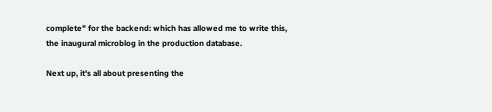complete" for the backend: which has allowed me to write this, the inaugural microblog in the production database.

Next up, it's all about presenting the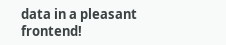data in a pleasant frontend!